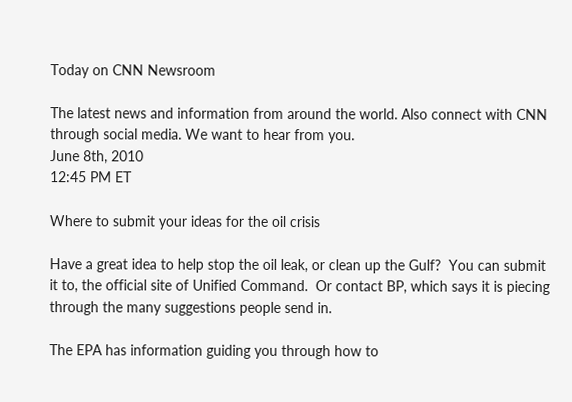Today on CNN Newsroom

The latest news and information from around the world. Also connect with CNN through social media. We want to hear from you.
June 8th, 2010
12:45 PM ET

Where to submit your ideas for the oil crisis

Have a great idea to help stop the oil leak, or clean up the Gulf?  You can submit it to, the official site of Unified Command.  Or contact BP, which says it is piecing through the many suggestions people send in.

The EPA has information guiding you through how to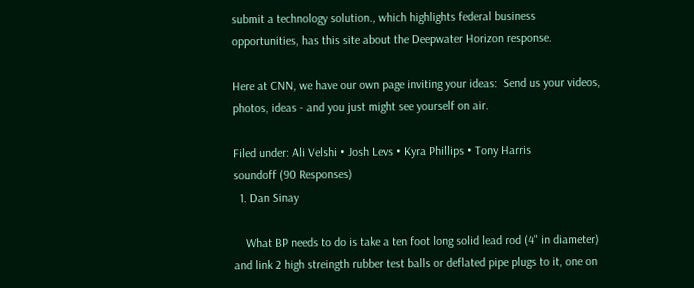submit a technology solution., which highlights federal business opportunities, has this site about the Deepwater Horizon response.

Here at CNN, we have our own page inviting your ideas:  Send us your videos, photos, ideas - and you just might see yourself on air.

Filed under: Ali Velshi • Josh Levs • Kyra Phillips • Tony Harris
soundoff (90 Responses)
  1. Dan Sinay

    What BP needs to do is take a ten foot long solid lead rod (4" in diameter) and link 2 high streingth rubber test balls or deflated pipe plugs to it, one on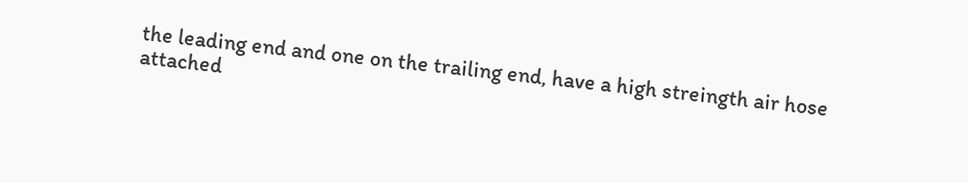the leading end and one on the trailing end, have a high streingth air hose attached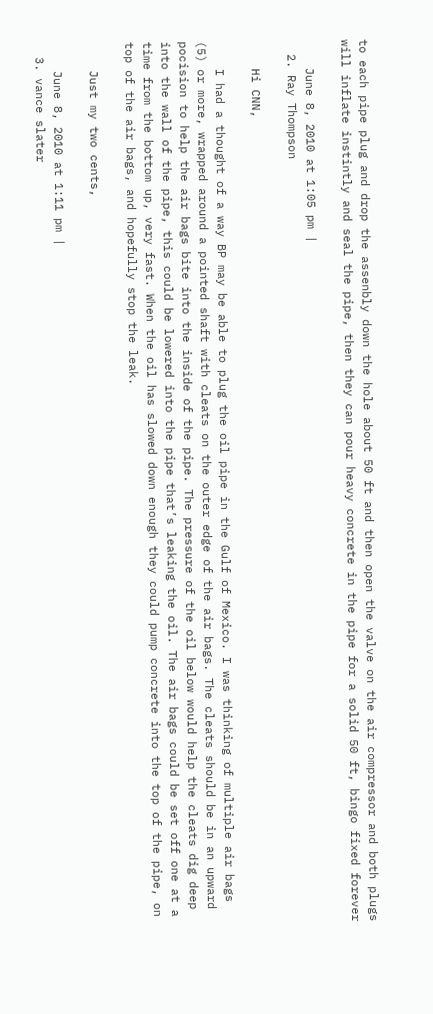to each pipe plug and drop the assenbly down the hole about 50 ft and then open the valve on the air compressor and both plugs will inflate instintly and seal the pipe, then they can pour heavy concrete in the pipe for a solid 50 ft, bingo fixed forever

    June 8, 2010 at 1:05 pm |
  2. Ray Thompson

    Hi CNN,

    I had a thought of a way BP may be able to plug the oil pipe in the Gulf of Mexico. I was thinking of multiple air bags (5) or more, wrapped around a pointed shaft with cleats on the outer edge of the air bags. The cleats should be in an upward pocision to help the air bags bite into the inside of the pipe. The pressure of the oil below would help the cleats dig deep into the wall of the pipe, this could be lowered into the pipe that’s leaking the oil. The air bags could be set off one at a time from the bottom up, very fast. When the oil has slowed down enough they could pump concrete into the top of the pipe, on top of the air bags, and hopefully stop the leak.

    Just my two cents,

    June 8, 2010 at 1:11 pm |
  3. vance slater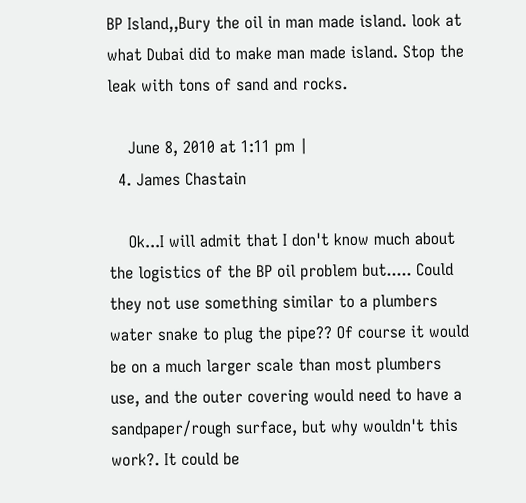BP Island,,Bury the oil in man made island. look at what Dubai did to make man made island. Stop the leak with tons of sand and rocks.

    June 8, 2010 at 1:11 pm |
  4. James Chastain

    Ok...I will admit that I don't know much about the logistics of the BP oil problem but..... Could they not use something similar to a plumbers water snake to plug the pipe?? Of course it would be on a much larger scale than most plumbers use, and the outer covering would need to have a sandpaper/rough surface, but why wouldn't this work?. It could be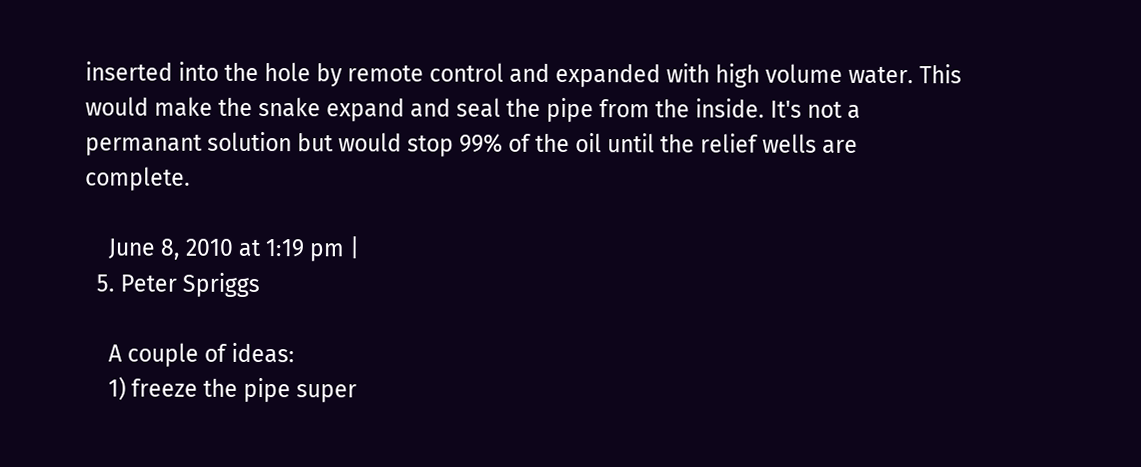inserted into the hole by remote control and expanded with high volume water. This would make the snake expand and seal the pipe from the inside. It's not a permanant solution but would stop 99% of the oil until the relief wells are complete.

    June 8, 2010 at 1:19 pm |
  5. Peter Spriggs

    A couple of ideas:
    1) freeze the pipe super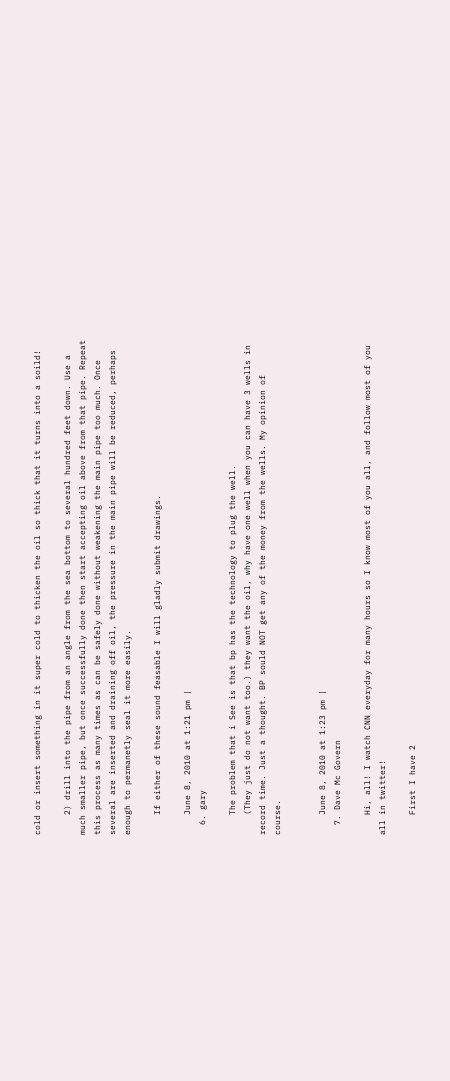cold or insert something in it super cold to thicken the oil so thick that it turns into a soild!

    2) drill into the pipe from an angle from the sea bottom to several hundred feet down. Use a much smaller pipe, but once successfully done then start accepting oil above from that pipe. Repeat this process as many times as can be safely done without weakening the main pipe too much. Once several are inserted and draining off oil, the pressure in the main pipe will be reduced, perhaps enough to permanetly seal it more easily.

    If either of these sound feasable I will gladly submit drawings.

    June 8, 2010 at 1:21 pm |
  6. gary

    The problem that i See is that bp has the technology to plug the well.
    (They just do not want too.) they want the oil, why have one well when you can have 3 wells in record time. Just a thought. BP sould NOT get any of the money from the wells. My opinion of course.


    June 8, 2010 at 1:23 pm |
  7. Dave Mc Govern

    Hi, all! I watch CNN everyday for many hours so I know most of you all, and follow most of you all in twitter!

    First I have 2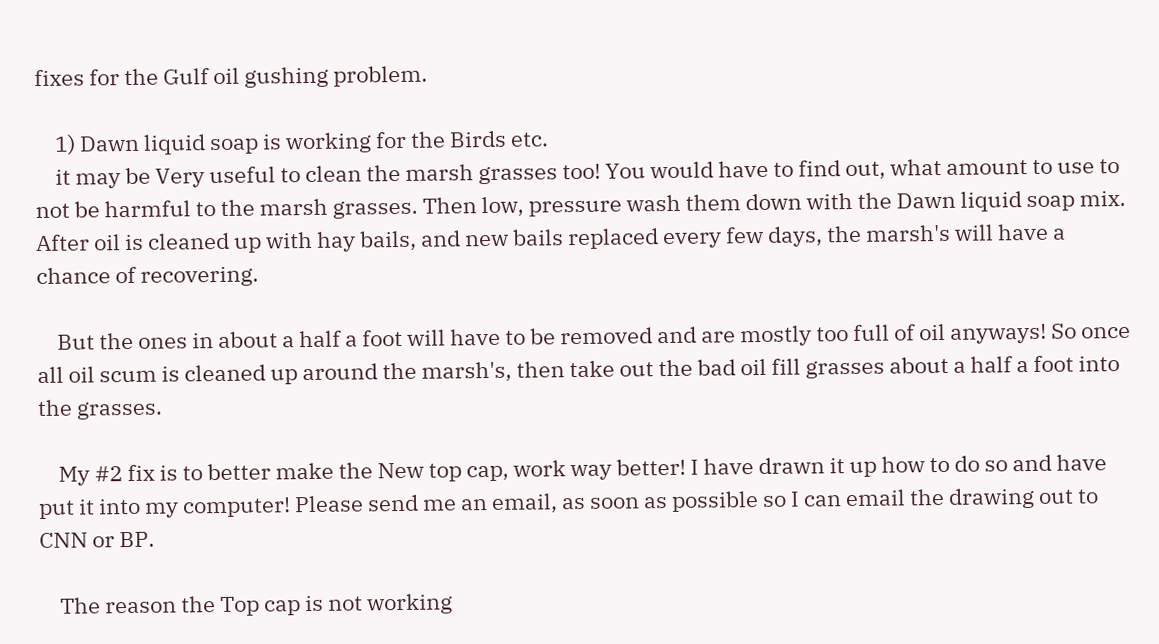fixes for the Gulf oil gushing problem.

    1) Dawn liquid soap is working for the Birds etc.
    it may be Very useful to clean the marsh grasses too! You would have to find out, what amount to use to not be harmful to the marsh grasses. Then low, pressure wash them down with the Dawn liquid soap mix. After oil is cleaned up with hay bails, and new bails replaced every few days, the marsh's will have a chance of recovering.

    But the ones in about a half a foot will have to be removed and are mostly too full of oil anyways! So once all oil scum is cleaned up around the marsh's, then take out the bad oil fill grasses about a half a foot into the grasses.

    My #2 fix is to better make the New top cap, work way better! I have drawn it up how to do so and have put it into my computer! Please send me an email, as soon as possible so I can email the drawing out to CNN or BP.

    The reason the Top cap is not working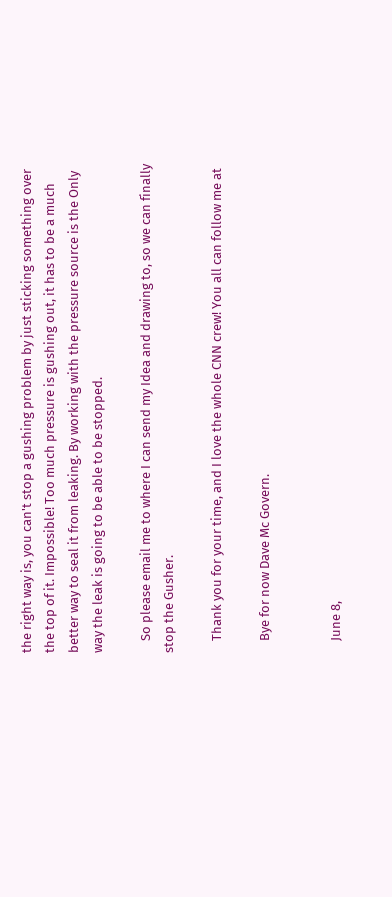the right way is, you can't stop a gushing problem by just sticking something over the top of it. Impossible! Too much pressure is gushing out, it has to be a much better way to seal it from leaking. By working with the pressure source is the Only way the leak is going to be able to be stopped.

    So please email me to where I can send my Idea and drawing to, so we can finally stop the Gusher.

    Thank you for your time, and I love the whole CNN crew! You all can follow me at

    Bye for now Dave Mc Govern.


    June 8,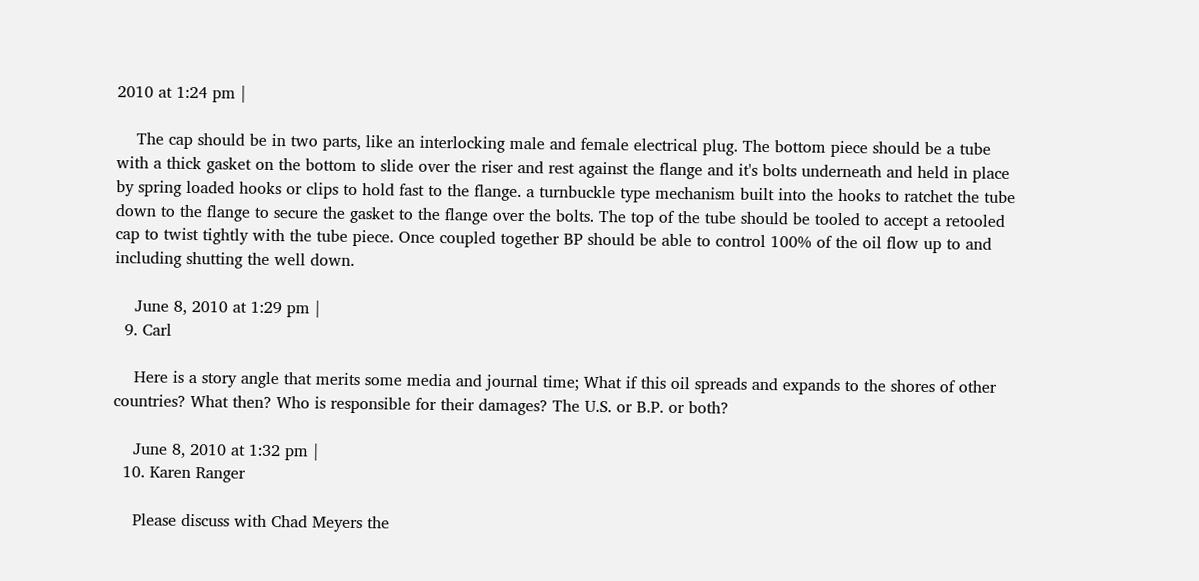2010 at 1:24 pm |

    The cap should be in two parts, like an interlocking male and female electrical plug. The bottom piece should be a tube with a thick gasket on the bottom to slide over the riser and rest against the flange and it's bolts underneath and held in place by spring loaded hooks or clips to hold fast to the flange. a turnbuckle type mechanism built into the hooks to ratchet the tube down to the flange to secure the gasket to the flange over the bolts. The top of the tube should be tooled to accept a retooled cap to twist tightly with the tube piece. Once coupled together BP should be able to control 100% of the oil flow up to and including shutting the well down.

    June 8, 2010 at 1:29 pm |
  9. Carl

    Here is a story angle that merits some media and journal time; What if this oil spreads and expands to the shores of other countries? What then? Who is responsible for their damages? The U.S. or B.P. or both?

    June 8, 2010 at 1:32 pm |
  10. Karen Ranger

    Please discuss with Chad Meyers the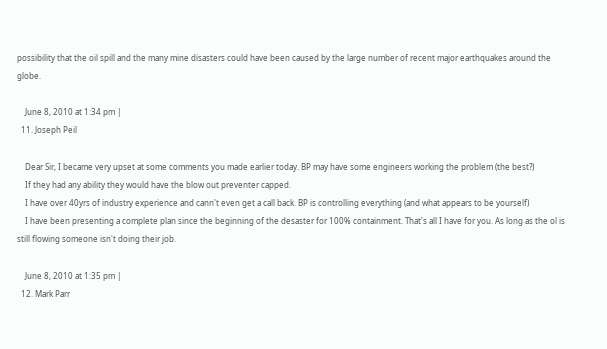possibility that the oil spill and the many mine disasters could have been caused by the large number of recent major earthquakes around the globe.

    June 8, 2010 at 1:34 pm |
  11. Joseph Peil

    Dear Sir, I became very upset at some comments you made earlier today. BP may have some engineers working the problem (the best?)
    If they had any ability they would have the blow out preventer capped.
    I have over 40yrs of industry experience and cann't even get a call back. BP is controlling everything (and what appears to be yourself)
    I have been presenting a complete plan since the beginning of the desaster for 100% containment. That's all I have for you. As long as the ol is still flowing someone isn't doing their job.

    June 8, 2010 at 1:35 pm |
  12. Mark Parr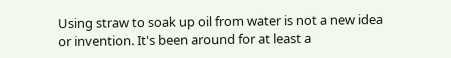Using straw to soak up oil from water is not a new idea or invention. It's been around for at least a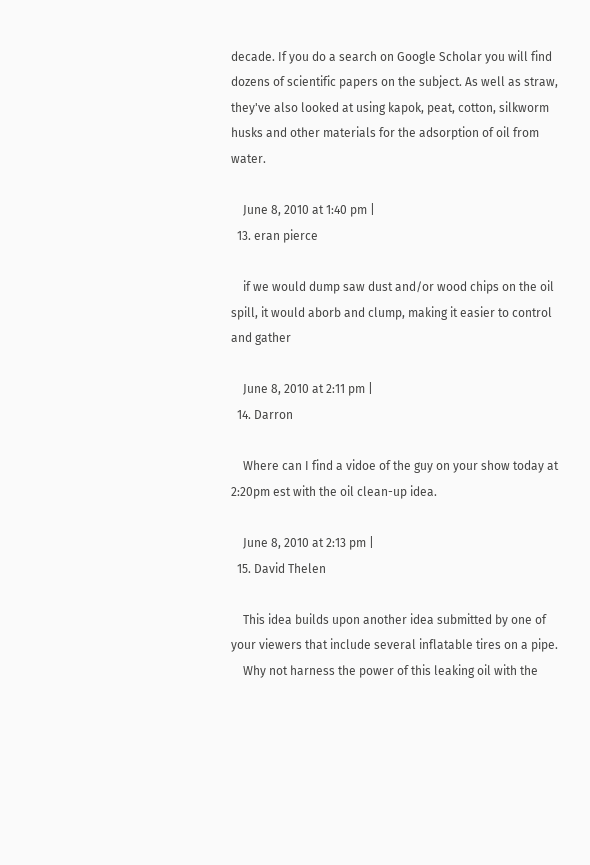decade. If you do a search on Google Scholar you will find dozens of scientific papers on the subject. As well as straw, they've also looked at using kapok, peat, cotton, silkworm husks and other materials for the adsorption of oil from water.

    June 8, 2010 at 1:40 pm |
  13. eran pierce

    if we would dump saw dust and/or wood chips on the oil spill, it would aborb and clump, making it easier to control and gather

    June 8, 2010 at 2:11 pm |
  14. Darron

    Where can I find a vidoe of the guy on your show today at 2:20pm est with the oil clean-up idea.

    June 8, 2010 at 2:13 pm |
  15. David Thelen

    This idea builds upon another idea submitted by one of your viewers that include several inflatable tires on a pipe.
    Why not harness the power of this leaking oil with the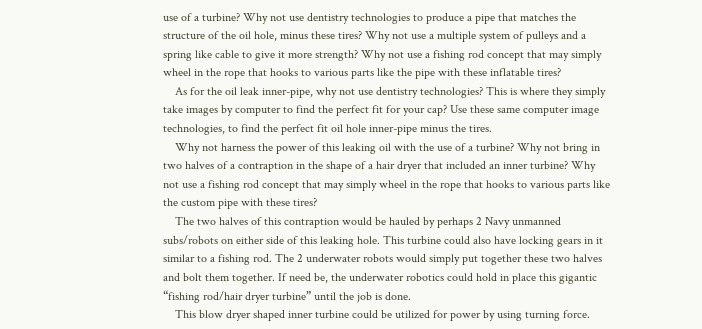use of a turbine? Why not use dentistry technologies to produce a pipe that matches the structure of the oil hole, minus these tires? Why not use a multiple system of pulleys and a spring like cable to give it more strength? Why not use a fishing rod concept that may simply wheel in the rope that hooks to various parts like the pipe with these inflatable tires?
    As for the oil leak inner-pipe, why not use dentistry technologies? This is where they simply take images by computer to find the perfect fit for your cap? Use these same computer image technologies, to find the perfect fit oil hole inner-pipe minus the tires.
    Why not harness the power of this leaking oil with the use of a turbine? Why not bring in two halves of a contraption in the shape of a hair dryer that included an inner turbine? Why not use a fishing rod concept that may simply wheel in the rope that hooks to various parts like the custom pipe with these tires?
    The two halves of this contraption would be hauled by perhaps 2 Navy unmanned subs/robots on either side of this leaking hole. This turbine could also have locking gears in it similar to a fishing rod. The 2 underwater robots would simply put together these two halves and bolt them together. If need be, the underwater robotics could hold in place this gigantic “fishing rod/hair dryer turbine” until the job is done.
    This blow dryer shaped inner turbine could be utilized for power by using turning force.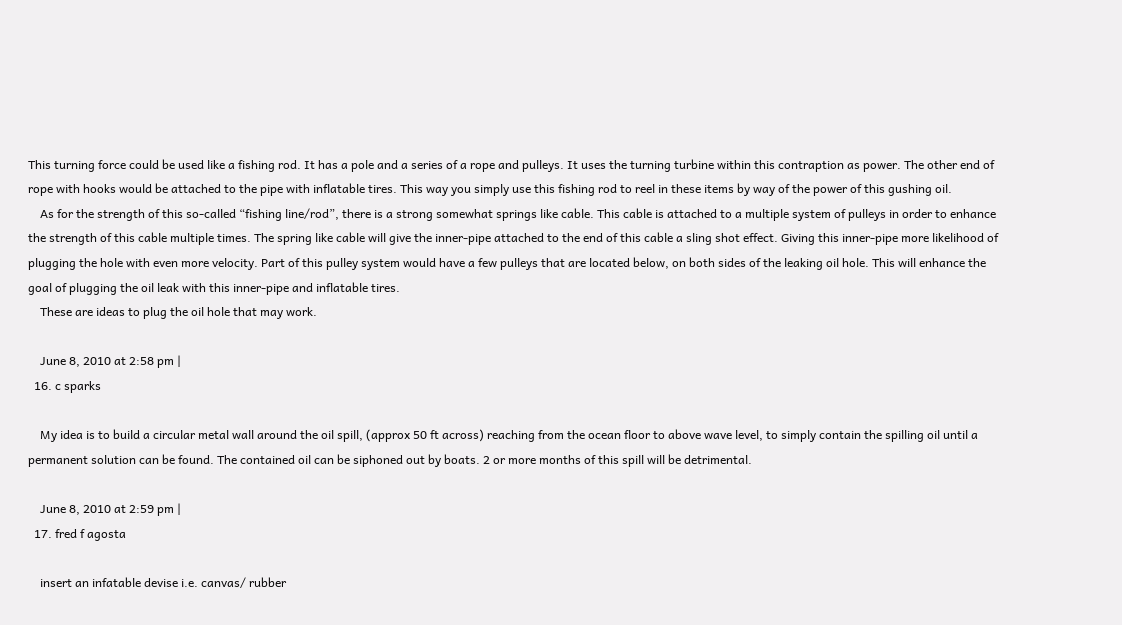This turning force could be used like a fishing rod. It has a pole and a series of a rope and pulleys. It uses the turning turbine within this contraption as power. The other end of rope with hooks would be attached to the pipe with inflatable tires. This way you simply use this fishing rod to reel in these items by way of the power of this gushing oil.
    As for the strength of this so-called “fishing line/rod”, there is a strong somewhat springs like cable. This cable is attached to a multiple system of pulleys in order to enhance the strength of this cable multiple times. The spring like cable will give the inner-pipe attached to the end of this cable a sling shot effect. Giving this inner-pipe more likelihood of plugging the hole with even more velocity. Part of this pulley system would have a few pulleys that are located below, on both sides of the leaking oil hole. This will enhance the goal of plugging the oil leak with this inner-pipe and inflatable tires.
    These are ideas to plug the oil hole that may work.

    June 8, 2010 at 2:58 pm |
  16. c sparks

    My idea is to build a circular metal wall around the oil spill, (approx 50 ft across) reaching from the ocean floor to above wave level, to simply contain the spilling oil until a permanent solution can be found. The contained oil can be siphoned out by boats. 2 or more months of this spill will be detrimental.

    June 8, 2010 at 2:59 pm |
  17. fred f agosta

    insert an infatable devise i.e. canvas/ rubber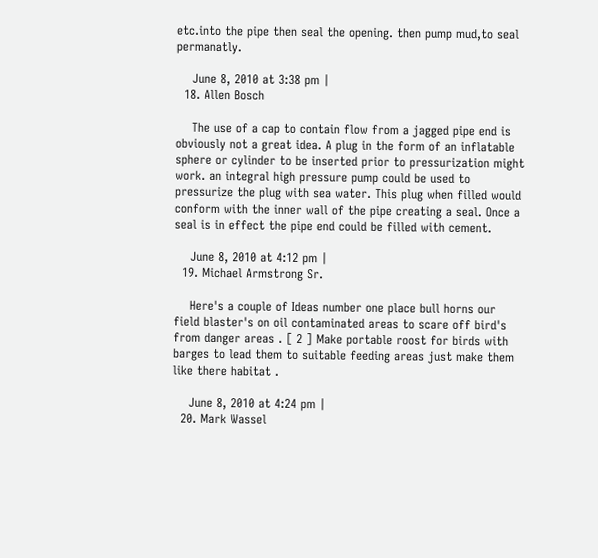etc.into the pipe then seal the opening. then pump mud,to seal permanatly.

    June 8, 2010 at 3:38 pm |
  18. Allen Bosch

    The use of a cap to contain flow from a jagged pipe end is obviously not a great idea. A plug in the form of an inflatable sphere or cylinder to be inserted prior to pressurization might work. an integral high pressure pump could be used to pressurize the plug with sea water. This plug when filled would conform with the inner wall of the pipe creating a seal. Once a seal is in effect the pipe end could be filled with cement.

    June 8, 2010 at 4:12 pm |
  19. Michael Armstrong Sr.

    Here's a couple of Ideas number one place bull horns our field blaster's on oil contaminated areas to scare off bird's from danger areas . [ 2 ] Make portable roost for birds with barges to lead them to suitable feeding areas just make them like there habitat .

    June 8, 2010 at 4:24 pm |
  20. Mark Wassel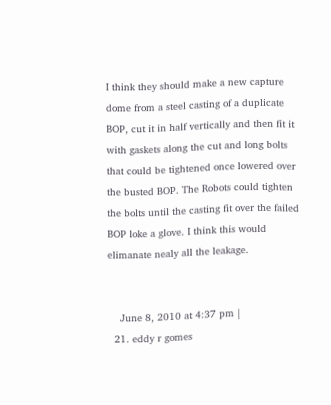I think they should make a new capture dome from a steel casting of a duplicate BOP, cut it in half vertically and then fit it with gaskets along the cut and long bolts that could be tightened once lowered over the busted BOP. The Robots could tighten the bolts until the casting fit over the failed BOP loke a glove. I think this would elimanate nealy all the leakage.


    June 8, 2010 at 4:37 pm |
  21. eddy r gomes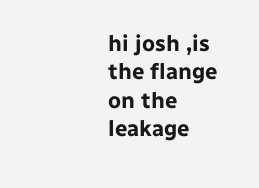hi josh ,is the flange on the leakage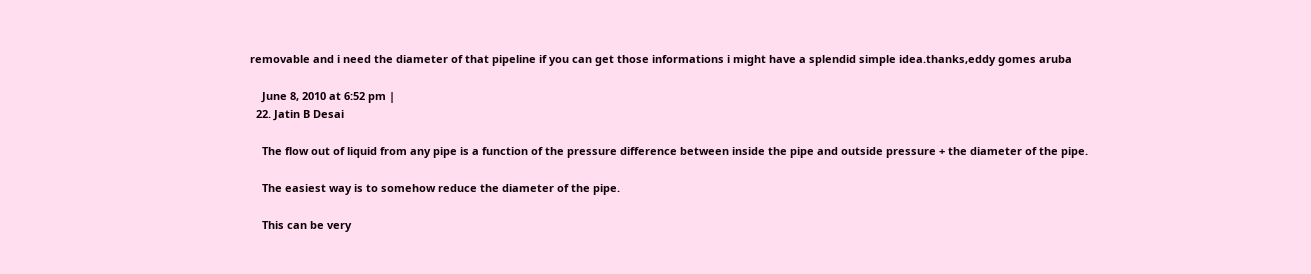removable and i need the diameter of that pipeline if you can get those informations i might have a splendid simple idea.thanks,eddy gomes aruba

    June 8, 2010 at 6:52 pm |
  22. Jatin B Desai

    The flow out of liquid from any pipe is a function of the pressure difference between inside the pipe and outside pressure + the diameter of the pipe.

    The easiest way is to somehow reduce the diameter of the pipe.

    This can be very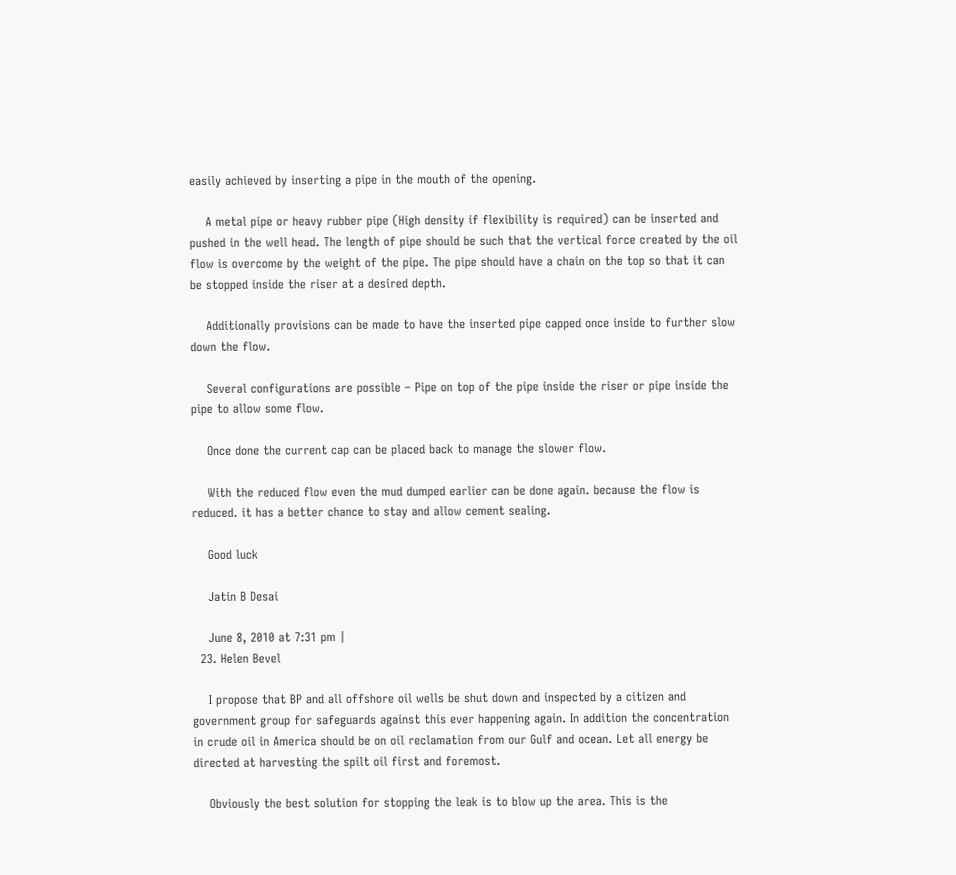easily achieved by inserting a pipe in the mouth of the opening.

    A metal pipe or heavy rubber pipe (High density if flexibility is required) can be inserted and pushed in the well head. The length of pipe should be such that the vertical force created by the oil flow is overcome by the weight of the pipe. The pipe should have a chain on the top so that it can be stopped inside the riser at a desired depth.

    Additionally provisions can be made to have the inserted pipe capped once inside to further slow down the flow.

    Several configurations are possible – Pipe on top of the pipe inside the riser or pipe inside the pipe to allow some flow.

    Once done the current cap can be placed back to manage the slower flow.

    With the reduced flow even the mud dumped earlier can be done again. because the flow is reduced. it has a better chance to stay and allow cement sealing.

    Good luck

    Jatin B Desai

    June 8, 2010 at 7:31 pm |
  23. Helen Bevel

    I propose that BP and all offshore oil wells be shut down and inspected by a citizen and government group for safeguards against this ever happening again. In addition the concentration in crude oil in America should be on oil reclamation from our Gulf and ocean. Let all energy be directed at harvesting the spilt oil first and foremost.

    Obviously the best solution for stopping the leak is to blow up the area. This is the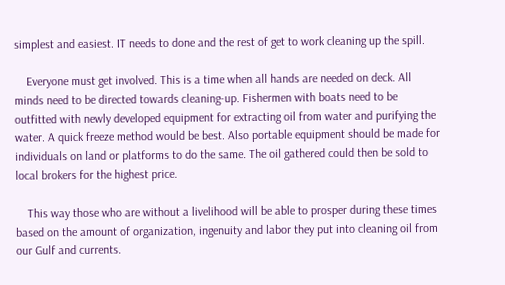simplest and easiest. IT needs to done and the rest of get to work cleaning up the spill.

    Everyone must get involved. This is a time when all hands are needed on deck. All minds need to be directed towards cleaning-up. Fishermen with boats need to be outfitted with newly developed equipment for extracting oil from water and purifying the water. A quick freeze method would be best. Also portable equipment should be made for individuals on land or platforms to do the same. The oil gathered could then be sold to local brokers for the highest price.

    This way those who are without a livelihood will be able to prosper during these times based on the amount of organization, ingenuity and labor they put into cleaning oil from our Gulf and currents.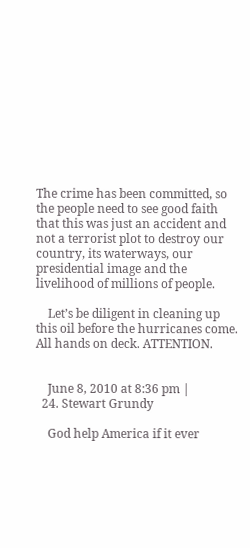The crime has been committed, so the people need to see good faith that this was just an accident and not a terrorist plot to destroy our country, its waterways, our presidential image and the livelihood of millions of people.

    Let’s be diligent in cleaning up this oil before the hurricanes come. All hands on deck. ATTENTION.


    June 8, 2010 at 8:36 pm |
  24. Stewart Grundy

    God help America if it ever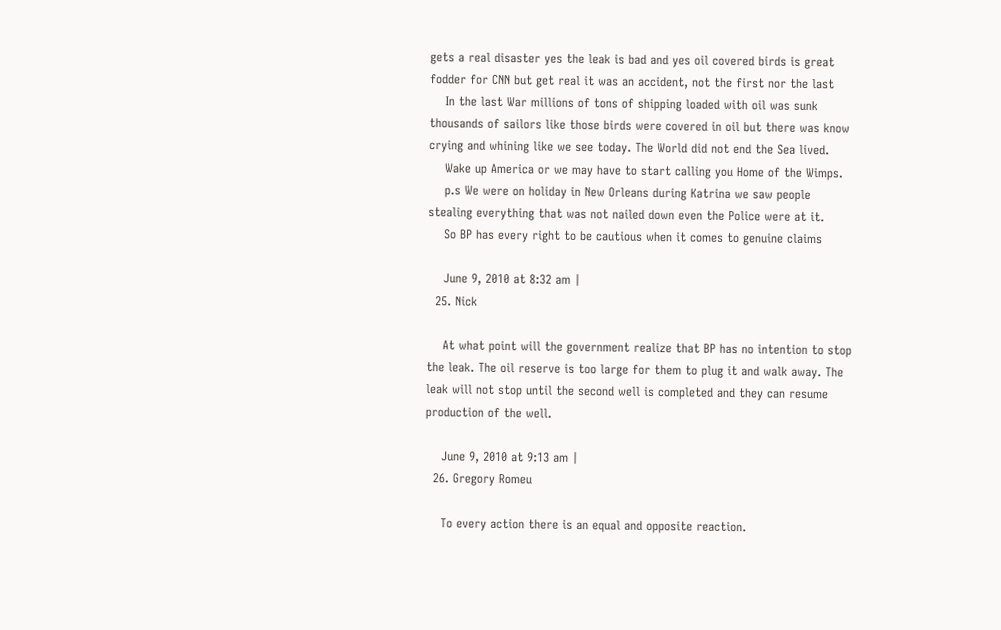gets a real disaster yes the leak is bad and yes oil covered birds is great fodder for CNN but get real it was an accident, not the first nor the last
    In the last War millions of tons of shipping loaded with oil was sunk thousands of sailors like those birds were covered in oil but there was know crying and whining like we see today. The World did not end the Sea lived.
    Wake up America or we may have to start calling you Home of the Wimps.
    p.s We were on holiday in New Orleans during Katrina we saw people stealing everything that was not nailed down even the Police were at it.
    So BP has every right to be cautious when it comes to genuine claims

    June 9, 2010 at 8:32 am |
  25. Nick

    At what point will the government realize that BP has no intention to stop the leak. The oil reserve is too large for them to plug it and walk away. The leak will not stop until the second well is completed and they can resume production of the well.

    June 9, 2010 at 9:13 am |
  26. Gregory Romeu

    To every action there is an equal and opposite reaction.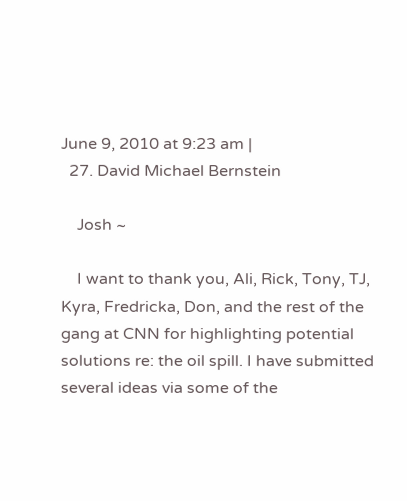June 9, 2010 at 9:23 am |
  27. David Michael Bernstein

    Josh ~

    I want to thank you, Ali, Rick, Tony, TJ, Kyra, Fredricka, Don, and the rest of the gang at CNN for highlighting potential solutions re: the oil spill. I have submitted several ideas via some of the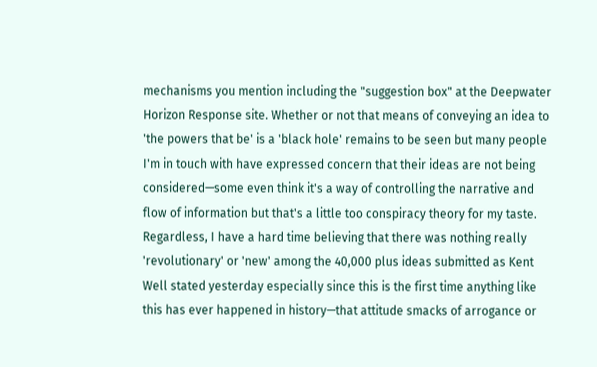mechanisms you mention including the "suggestion box" at the Deepwater Horizon Response site. Whether or not that means of conveying an idea to 'the powers that be' is a 'black hole' remains to be seen but many people I'm in touch with have expressed concern that their ideas are not being considered—some even think it's a way of controlling the narrative and flow of information but that's a little too conspiracy theory for my taste. Regardless, I have a hard time believing that there was nothing really 'revolutionary' or 'new' among the 40,000 plus ideas submitted as Kent Well stated yesterday especially since this is the first time anything like this has ever happened in history—that attitude smacks of arrogance or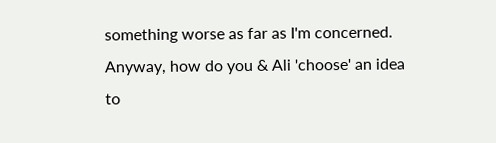something worse as far as I'm concerned. Anyway, how do you & Ali 'choose' an idea to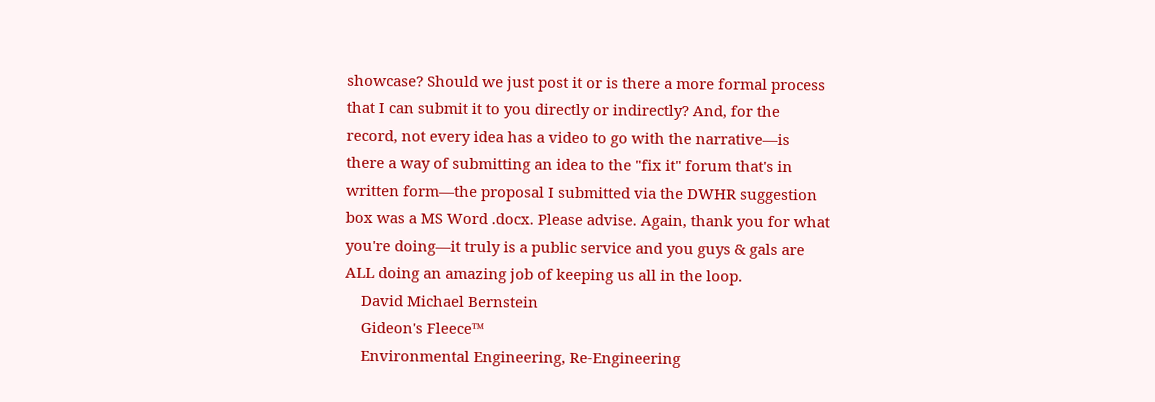showcase? Should we just post it or is there a more formal process that I can submit it to you directly or indirectly? And, for the record, not every idea has a video to go with the narrative—is there a way of submitting an idea to the "fix it" forum that's in written form—the proposal I submitted via the DWHR suggestion box was a MS Word .docx. Please advise. Again, thank you for what you're doing—it truly is a public service and you guys & gals are ALL doing an amazing job of keeping us all in the loop.
    David Michael Bernstein
    Gideon's Fleece™
    Environmental Engineering, Re-Engineering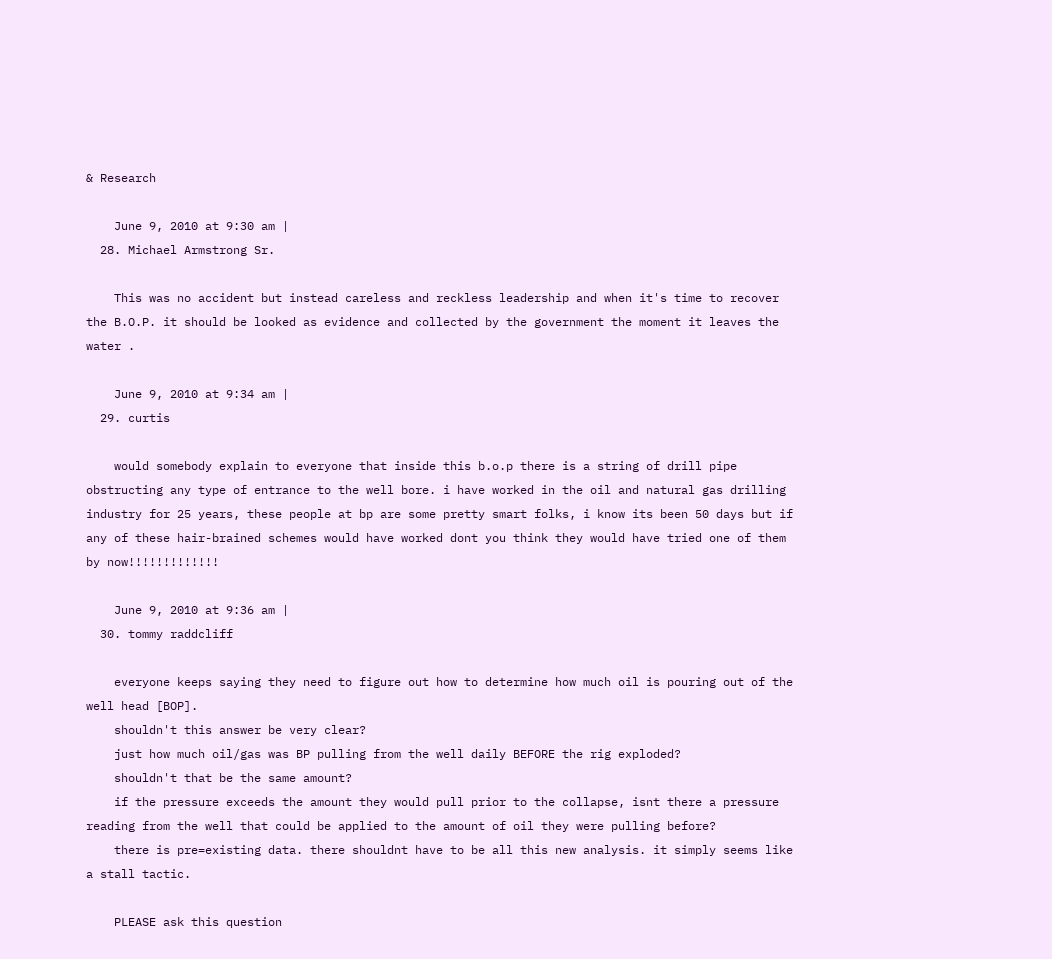& Research

    June 9, 2010 at 9:30 am |
  28. Michael Armstrong Sr.

    This was no accident but instead careless and reckless leadership and when it's time to recover the B.O.P. it should be looked as evidence and collected by the government the moment it leaves the water .

    June 9, 2010 at 9:34 am |
  29. curtis

    would somebody explain to everyone that inside this b.o.p there is a string of drill pipe obstructing any type of entrance to the well bore. i have worked in the oil and natural gas drilling industry for 25 years, these people at bp are some pretty smart folks, i know its been 50 days but if any of these hair-brained schemes would have worked dont you think they would have tried one of them by now!!!!!!!!!!!!!

    June 9, 2010 at 9:36 am |
  30. tommy raddcliff

    everyone keeps saying they need to figure out how to determine how much oil is pouring out of the well head [BOP].
    shouldn't this answer be very clear?
    just how much oil/gas was BP pulling from the well daily BEFORE the rig exploded?
    shouldn't that be the same amount?
    if the pressure exceeds the amount they would pull prior to the collapse, isnt there a pressure reading from the well that could be applied to the amount of oil they were pulling before?
    there is pre=existing data. there shouldnt have to be all this new analysis. it simply seems like a stall tactic.

    PLEASE ask this question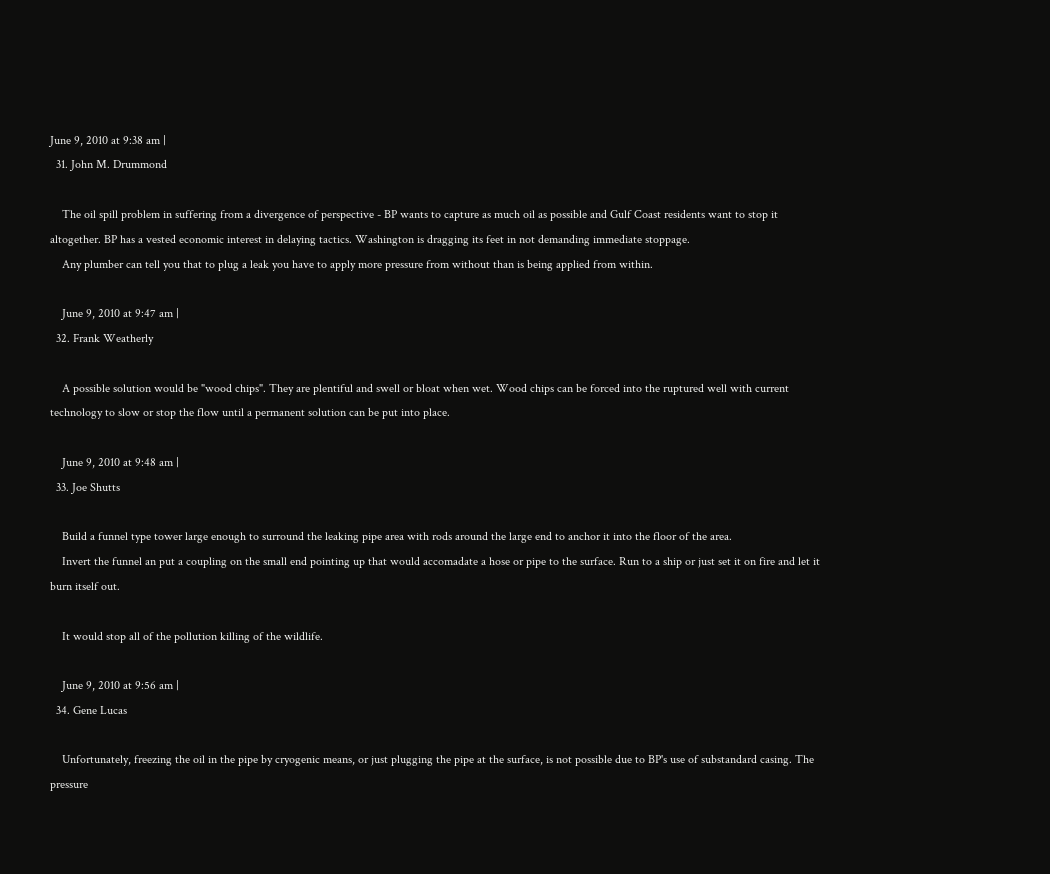June 9, 2010 at 9:38 am |
  31. John M. Drummond

    The oil spill problem in suffering from a divergence of perspective - BP wants to capture as much oil as possible and Gulf Coast residents want to stop it altogether. BP has a vested economic interest in delaying tactics. Washington is dragging its feet in not demanding immediate stoppage.
    Any plumber can tell you that to plug a leak you have to apply more pressure from without than is being applied from within.

    June 9, 2010 at 9:47 am |
  32. Frank Weatherly

    A possible solution would be "wood chips". They are plentiful and swell or bloat when wet. Wood chips can be forced into the ruptured well with current technology to slow or stop the flow until a permanent solution can be put into place.

    June 9, 2010 at 9:48 am |
  33. Joe Shutts

    Build a funnel type tower large enough to surround the leaking pipe area with rods around the large end to anchor it into the floor of the area.
    Invert the funnel an put a coupling on the small end pointing up that would accomadate a hose or pipe to the surface. Run to a ship or just set it on fire and let it burn itself out.

    It would stop all of the pollution killing of the wildlife.

    June 9, 2010 at 9:56 am |
  34. Gene Lucas

    Unfortunately, freezing the oil in the pipe by cryogenic means, or just plugging the pipe at the surface, is not possible due to BP's use of substandard casing. The pressure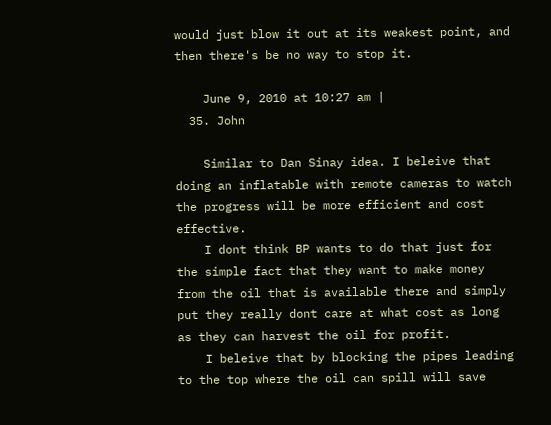would just blow it out at its weakest point, and then there's be no way to stop it.

    June 9, 2010 at 10:27 am |
  35. John

    Similar to Dan Sinay idea. I beleive that doing an inflatable with remote cameras to watch the progress will be more efficient and cost effective.
    I dont think BP wants to do that just for the simple fact that they want to make money from the oil that is available there and simply put they really dont care at what cost as long as they can harvest the oil for profit.
    I beleive that by blocking the pipes leading to the top where the oil can spill will save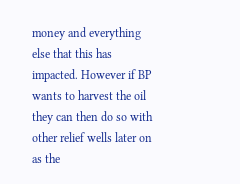money and everything else that this has impacted. However if BP wants to harvest the oil they can then do so with other relief wells later on as the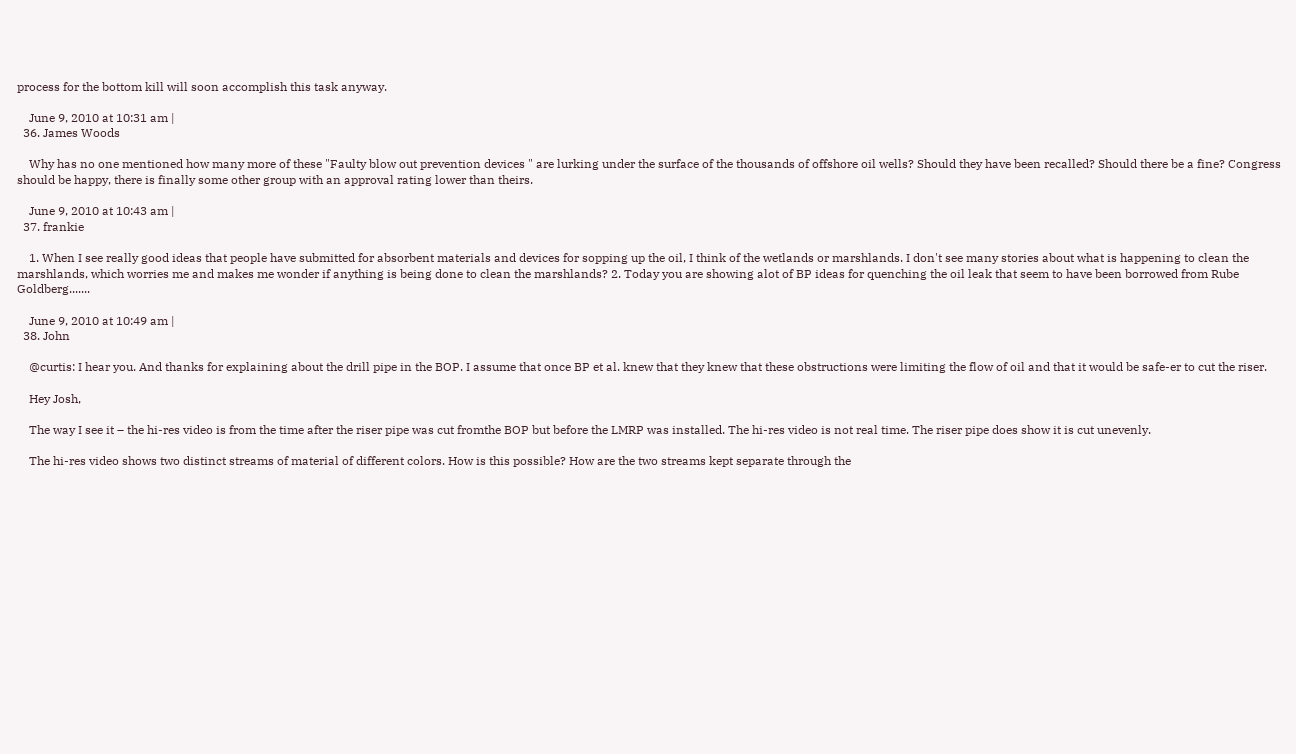process for the bottom kill will soon accomplish this task anyway.

    June 9, 2010 at 10:31 am |
  36. James Woods

    Why has no one mentioned how many more of these "Faulty blow out prevention devices " are lurking under the surface of the thousands of offshore oil wells? Should they have been recalled? Should there be a fine? Congress should be happy, there is finally some other group with an approval rating lower than theirs.

    June 9, 2010 at 10:43 am |
  37. frankie

    1. When I see really good ideas that people have submitted for absorbent materials and devices for sopping up the oil, I think of the wetlands or marshlands. I don't see many stories about what is happening to clean the marshlands, which worries me and makes me wonder if anything is being done to clean the marshlands? 2. Today you are showing alot of BP ideas for quenching the oil leak that seem to have been borrowed from Rube Goldberg.......

    June 9, 2010 at 10:49 am |
  38. John

    @curtis: I hear you. And thanks for explaining about the drill pipe in the BOP. I assume that once BP et al. knew that they knew that these obstructions were limiting the flow of oil and that it would be safe-er to cut the riser.

    Hey Josh,

    The way I see it – the hi-res video is from the time after the riser pipe was cut fromthe BOP but before the LMRP was installed. The hi-res video is not real time. The riser pipe does show it is cut unevenly.

    The hi-res video shows two distinct streams of material of different colors. How is this possible? How are the two streams kept separate through the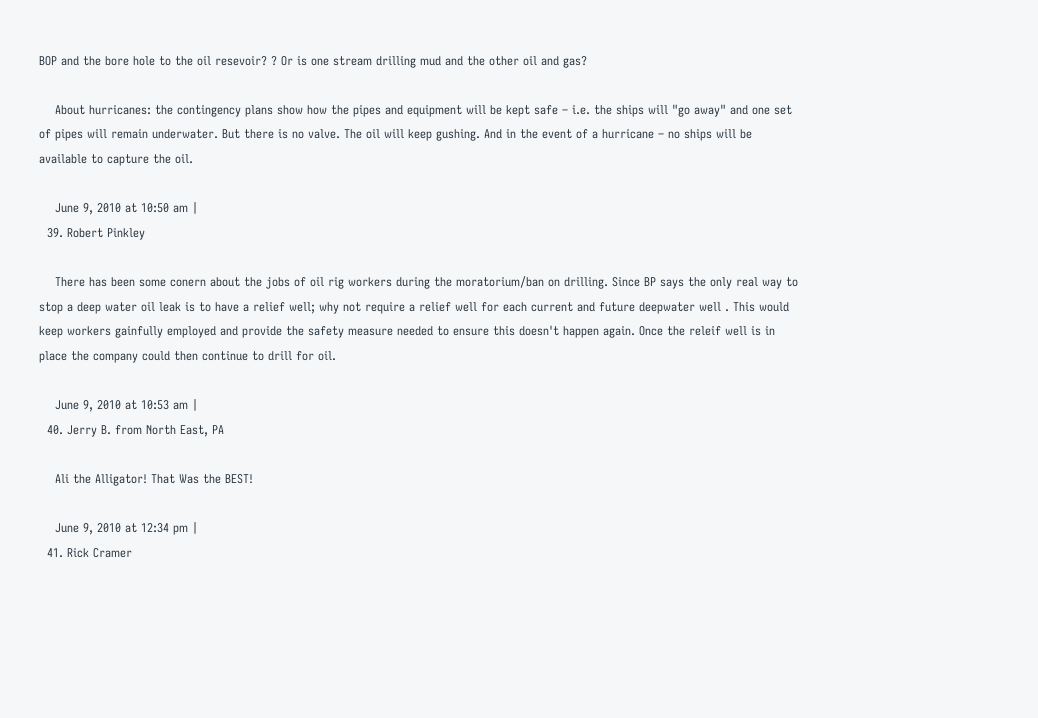BOP and the bore hole to the oil resevoir? ? Or is one stream drilling mud and the other oil and gas?

    About hurricanes: the contingency plans show how the pipes and equipment will be kept safe – i.e. the ships will "go away" and one set of pipes will remain underwater. But there is no valve. The oil will keep gushing. And in the event of a hurricane – no ships will be available to capture the oil.

    June 9, 2010 at 10:50 am |
  39. Robert Pinkley

    There has been some conern about the jobs of oil rig workers during the moratorium/ban on drilling. Since BP says the only real way to stop a deep water oil leak is to have a relief well; why not require a relief well for each current and future deepwater well . This would keep workers gainfully employed and provide the safety measure needed to ensure this doesn't happen again. Once the releif well is in place the company could then continue to drill for oil.

    June 9, 2010 at 10:53 am |
  40. Jerry B. from North East, PA

    Ali the Alligator! That Was the BEST!

    June 9, 2010 at 12:34 pm |
  41. Rick Cramer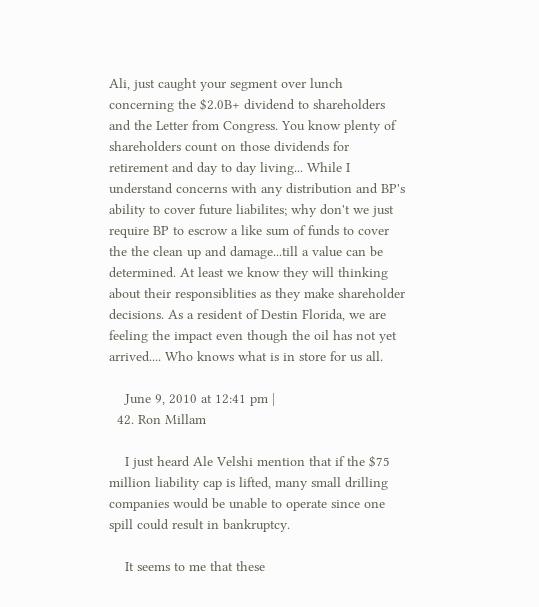Ali, just caught your segment over lunch concerning the $2.0B+ dividend to shareholders and the Letter from Congress. You know plenty of shareholders count on those dividends for retirement and day to day living... While I understand concerns with any distribution and BP's ability to cover future liabilites; why don't we just require BP to escrow a like sum of funds to cover the the clean up and damage...till a value can be determined. At least we know they will thinking about their responsiblities as they make shareholder decisions. As a resident of Destin Florida, we are feeling the impact even though the oil has not yet arrived.... Who knows what is in store for us all.

    June 9, 2010 at 12:41 pm |
  42. Ron Millam

    I just heard Ale Velshi mention that if the $75 million liability cap is lifted, many small drilling companies would be unable to operate since one spill could result in bankruptcy.

    It seems to me that these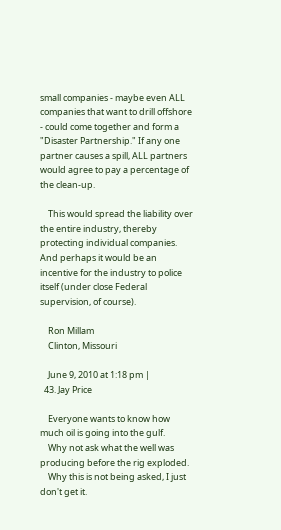small companies - maybe even ALL companies that want to drill offshore - could come together and form a "Disaster Partnership." If any one partner causes a spill, ALL partners would agree to pay a percentage of the clean-up.

    This would spread the liability over the entire industry, thereby protecting individual companies. And perhaps it would be an incentive for the industry to police itself (under close Federal supervision, of course).

    Ron Millam
    Clinton, Missouri

    June 9, 2010 at 1:18 pm |
  43. Jay Price

    Everyone wants to know how much oil is going into the gulf.
    Why not ask what the well was producing before the rig exploded.
    Why this is not being asked, I just don't get it.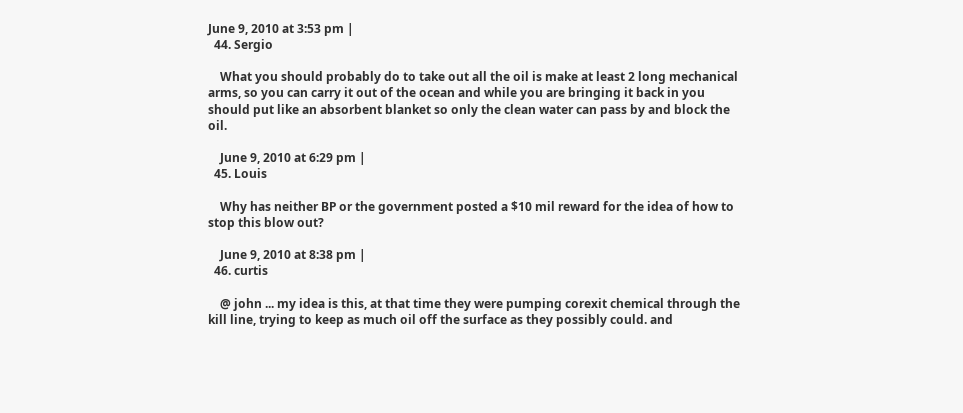June 9, 2010 at 3:53 pm |
  44. Sergio

    What you should probably do to take out all the oil is make at least 2 long mechanical arms, so you can carry it out of the ocean and while you are bringing it back in you should put like an absorbent blanket so only the clean water can pass by and block the oil.

    June 9, 2010 at 6:29 pm |
  45. Louis

    Why has neither BP or the government posted a $10 mil reward for the idea of how to stop this blow out?

    June 9, 2010 at 8:38 pm |
  46. curtis

    @ john ... my idea is this, at that time they were pumping corexit chemical through the kill line, trying to keep as much oil off the surface as they possibly could. and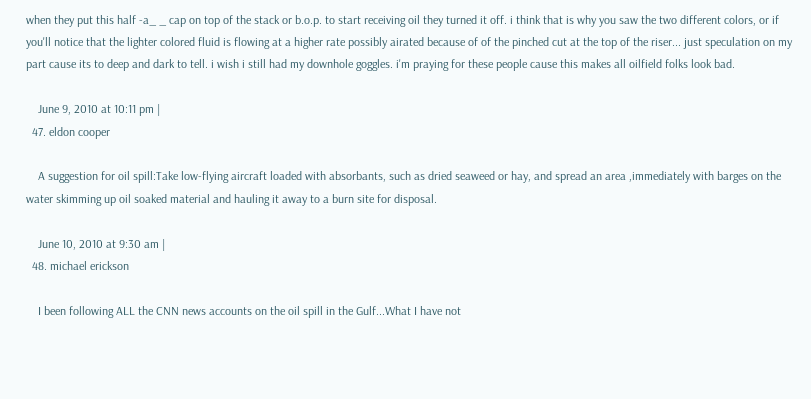when they put this half -a_ _ cap on top of the stack or b.o.p. to start receiving oil they turned it off. i think that is why you saw the two different colors, or if you'll notice that the lighter colored fluid is flowing at a higher rate possibly airated because of of the pinched cut at the top of the riser... just speculation on my part cause its to deep and dark to tell. i wish i still had my downhole goggles. i'm praying for these people cause this makes all oilfield folks look bad.

    June 9, 2010 at 10:11 pm |
  47. eldon cooper

    A suggestion for oil spill:Take low-flying aircraft loaded with absorbants, such as dried seaweed or hay, and spread an area ,immediately with barges on the water skimming up oil soaked material and hauling it away to a burn site for disposal.

    June 10, 2010 at 9:30 am |
  48. michael erickson

    I been following ALL the CNN news accounts on the oil spill in the Gulf...What I have not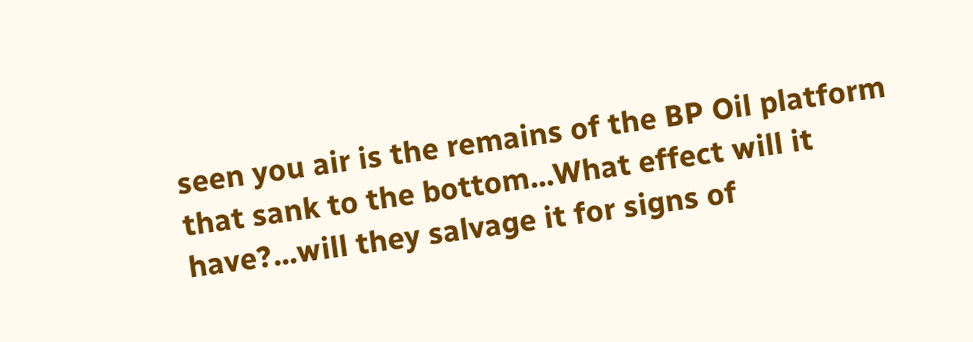seen you air is the remains of the BP Oil platform that sank to the bottom...What effect will it have?...will they salvage it for signs of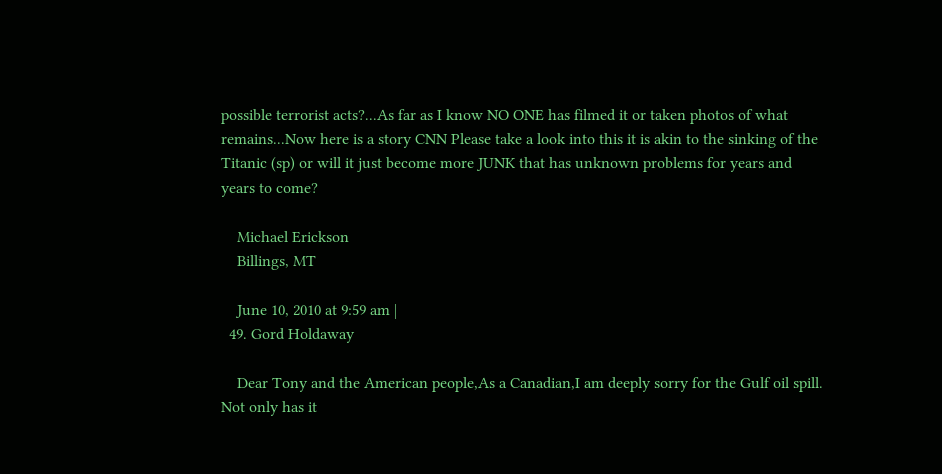possible terrorist acts?...As far as I know NO ONE has filmed it or taken photos of what remains...Now here is a story CNN Please take a look into this it is akin to the sinking of the Titanic (sp) or will it just become more JUNK that has unknown problems for years and years to come?

    Michael Erickson
    Billings, MT

    June 10, 2010 at 9:59 am |
  49. Gord Holdaway

    Dear Tony and the American people,As a Canadian,I am deeply sorry for the Gulf oil spill. Not only has it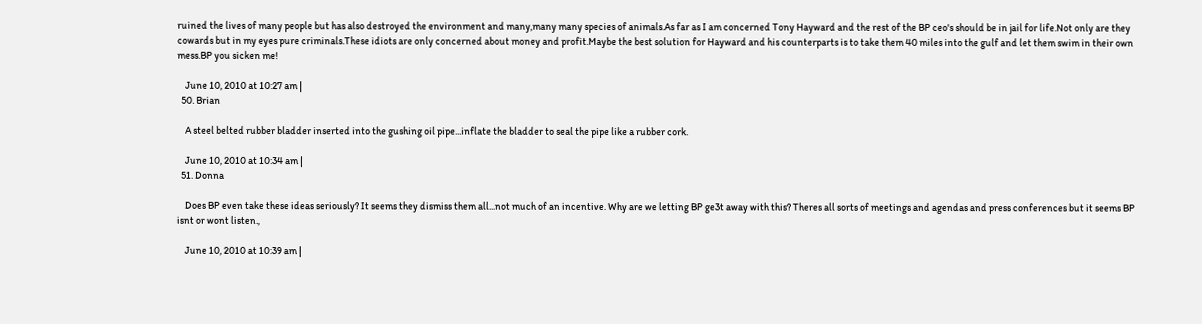ruined the lives of many people but has also destroyed the environment and many,many many species of animals.As far as I am concerned Tony Hayward and the rest of the BP ceo's should be in jail for life.Not only are they cowards but in my eyes pure criminals.These idiots are only concerned about money and profit.Maybe the best solution for Hayward and his counterparts is to take them 40 miles into the gulf and let them swim in their own mess.BP you sicken me!

    June 10, 2010 at 10:27 am |
  50. Brian

    A steel belted rubber bladder inserted into the gushing oil pipe...inflate the bladder to seal the pipe like a rubber cork.

    June 10, 2010 at 10:34 am |
  51. Donna

    Does BP even take these ideas seriously? It seems they dismiss them all...not much of an incentive. Why are we letting BP ge3t away with this? Theres all sorts of meetings and agendas and press conferences but it seems BP isnt or wont listen.,

    June 10, 2010 at 10:39 am |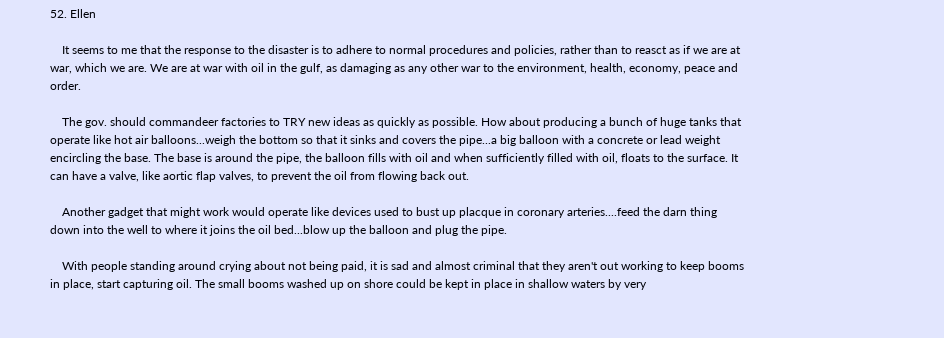52. Ellen

    It seems to me that the response to the disaster is to adhere to normal procedures and policies, rather than to reasct as if we are at war, which we are. We are at war with oil in the gulf, as damaging as any other war to the environment, health, economy, peace and order.

    The gov. should commandeer factories to TRY new ideas as quickly as possible. How about producing a bunch of huge tanks that operate like hot air balloons...weigh the bottom so that it sinks and covers the pipe...a big balloon with a concrete or lead weight encircling the base. The base is around the pipe, the balloon fills with oil and when sufficiently filled with oil, floats to the surface. It can have a valve, like aortic flap valves, to prevent the oil from flowing back out.

    Another gadget that might work would operate like devices used to bust up placque in coronary arteries....feed the darn thing down into the well to where it joins the oil bed...blow up the balloon and plug the pipe.

    With people standing around crying about not being paid, it is sad and almost criminal that they aren't out working to keep booms in place, start capturing oil. The small booms washed up on shore could be kept in place in shallow waters by very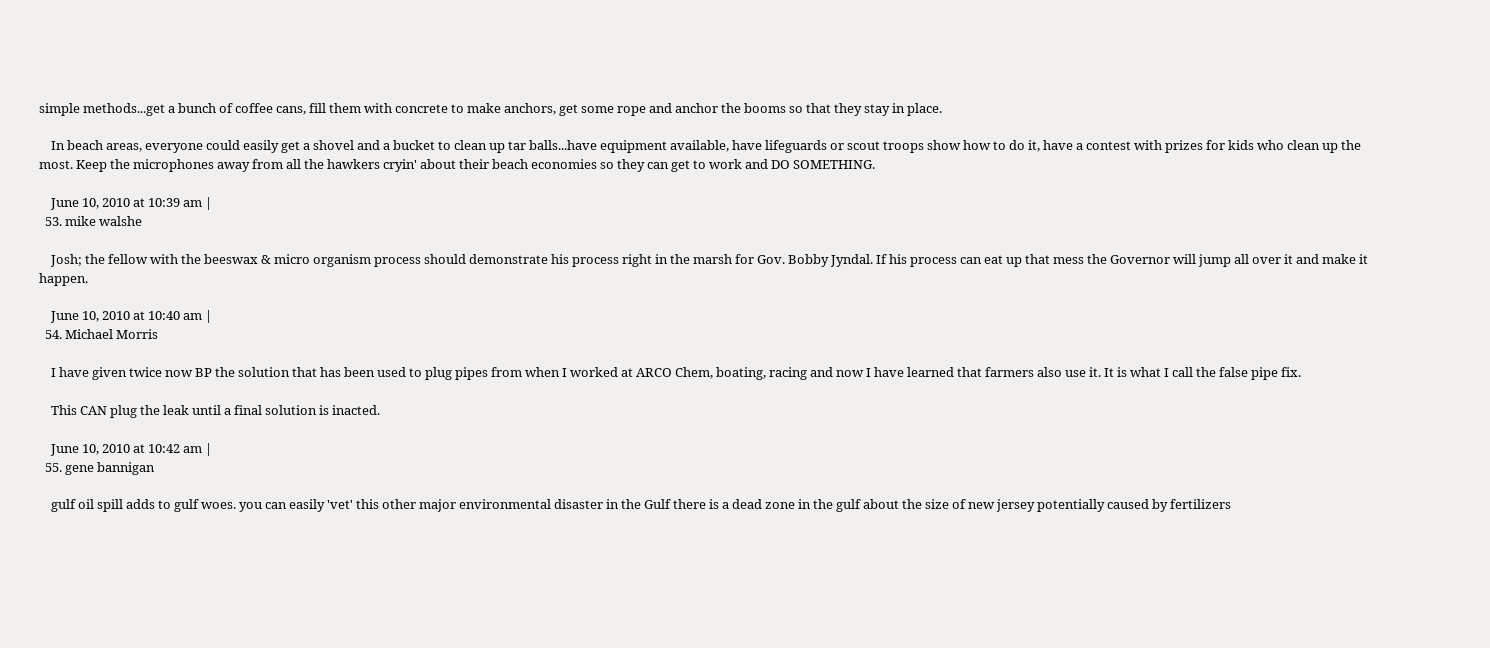simple methods...get a bunch of coffee cans, fill them with concrete to make anchors, get some rope and anchor the booms so that they stay in place.

    In beach areas, everyone could easily get a shovel and a bucket to clean up tar balls...have equipment available, have lifeguards or scout troops show how to do it, have a contest with prizes for kids who clean up the most. Keep the microphones away from all the hawkers cryin' about their beach economies so they can get to work and DO SOMETHING.

    June 10, 2010 at 10:39 am |
  53. mike walshe

    Josh; the fellow with the beeswax & micro organism process should demonstrate his process right in the marsh for Gov. Bobby Jyndal. If his process can eat up that mess the Governor will jump all over it and make it happen.

    June 10, 2010 at 10:40 am |
  54. Michael Morris

    I have given twice now BP the solution that has been used to plug pipes from when I worked at ARCO Chem, boating, racing and now I have learned that farmers also use it. It is what I call the false pipe fix.

    This CAN plug the leak until a final solution is inacted.

    June 10, 2010 at 10:42 am |
  55. gene bannigan

    gulf oil spill adds to gulf woes. you can easily 'vet' this other major environmental disaster in the Gulf there is a dead zone in the gulf about the size of new jersey potentially caused by fertilizers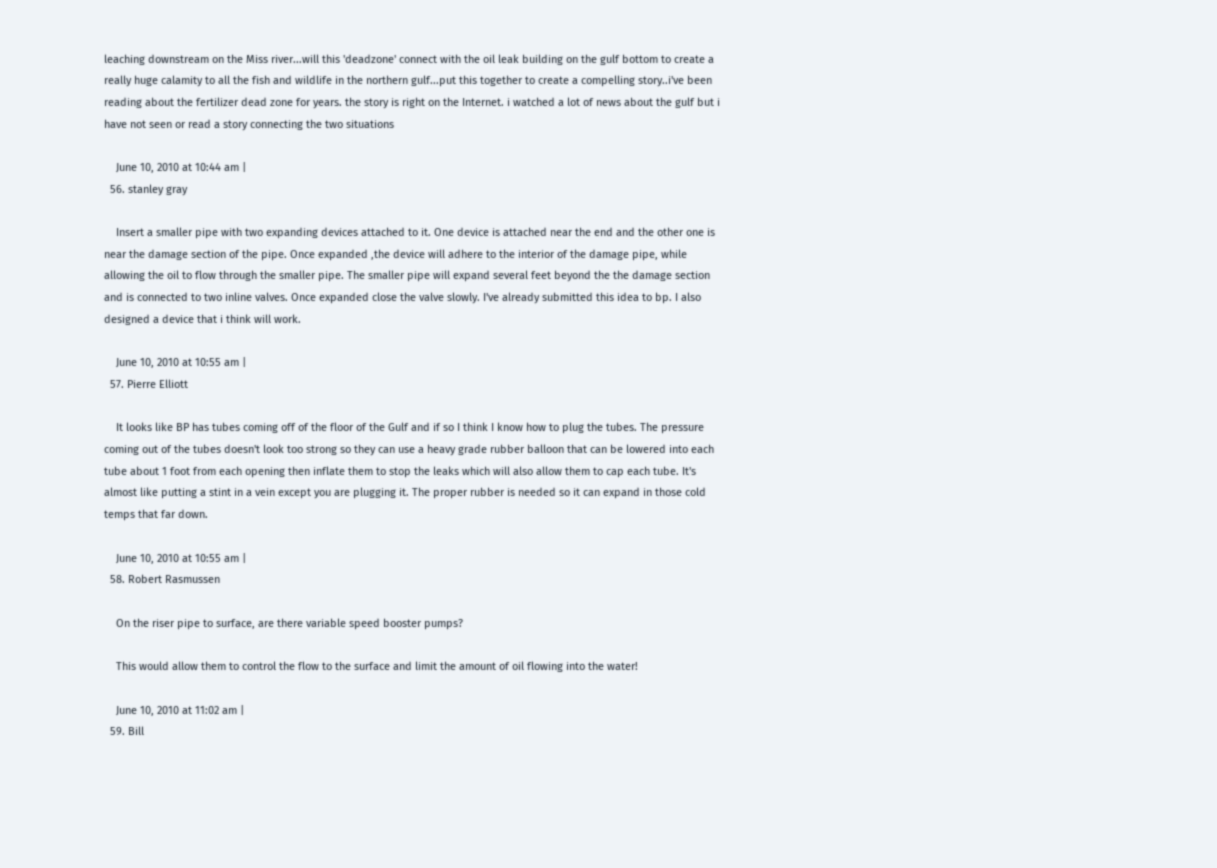leaching downstream on the Miss river...will this 'deadzone' connect with the oil leak building on the gulf bottom to create a really huge calamity to all the fish and wildlife in the northern gulf...put this together to create a compelling story..i've been reading about the fertilizer dead zone for years. the story is right on the Internet. i watched a lot of news about the gulf but i have not seen or read a story connecting the two situations

    June 10, 2010 at 10:44 am |
  56. stanley gray

    Insert a smaller pipe with two expanding devices attached to it. One device is attached near the end and the other one is near the damage section of the pipe. Once expanded ,the device will adhere to the interior of the damage pipe, while allowing the oil to flow through the smaller pipe. The smaller pipe will expand several feet beyond the the damage section and is connected to two inline valves. Once expanded close the valve slowly. I've already submitted this idea to bp. I also designed a device that i think will work.

    June 10, 2010 at 10:55 am |
  57. Pierre Elliott

    It looks like BP has tubes coming off of the floor of the Gulf and if so I think I know how to plug the tubes. The pressure coming out of the tubes doesn't look too strong so they can use a heavy grade rubber balloon that can be lowered into each tube about 1 foot from each opening then inflate them to stop the leaks which will also allow them to cap each tube. It's almost like putting a stint in a vein except you are plugging it. The proper rubber is needed so it can expand in those cold temps that far down.

    June 10, 2010 at 10:55 am |
  58. Robert Rasmussen

    On the riser pipe to surface, are there variable speed booster pumps?

    This would allow them to control the flow to the surface and limit the amount of oil flowing into the water!

    June 10, 2010 at 11:02 am |
  59. Bill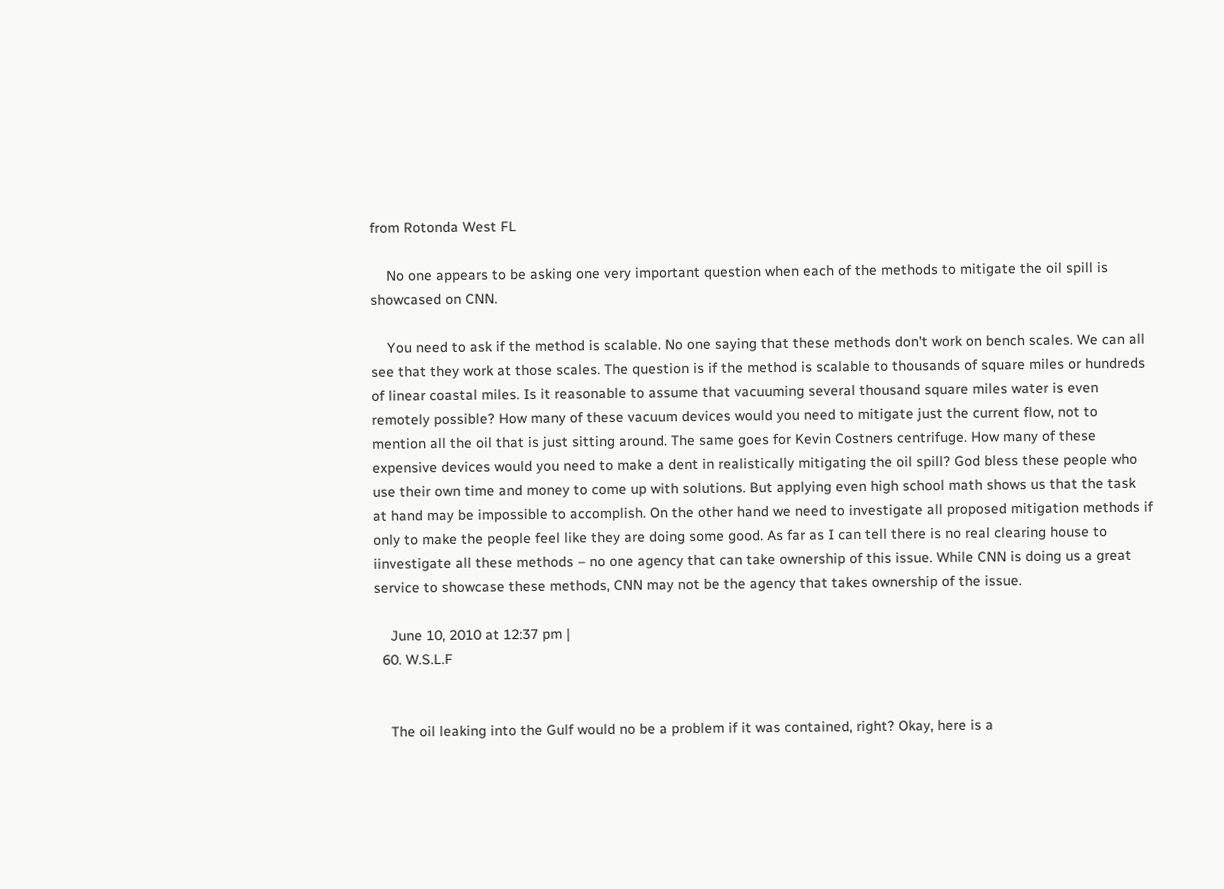from Rotonda West FL

    No one appears to be asking one very important question when each of the methods to mitigate the oil spill is showcased on CNN.

    You need to ask if the method is scalable. No one saying that these methods don't work on bench scales. We can all see that they work at those scales. The question is if the method is scalable to thousands of square miles or hundreds of linear coastal miles. Is it reasonable to assume that vacuuming several thousand square miles water is even remotely possible? How many of these vacuum devices would you need to mitigate just the current flow, not to mention all the oil that is just sitting around. The same goes for Kevin Costners centrifuge. How many of these expensive devices would you need to make a dent in realistically mitigating the oil spill? God bless these people who use their own time and money to come up with solutions. But applying even high school math shows us that the task at hand may be impossible to accomplish. On the other hand we need to investigate all proposed mitigation methods if only to make the people feel like they are doing some good. As far as I can tell there is no real clearing house to iinvestigate all these methods – no one agency that can take ownership of this issue. While CNN is doing us a great service to showcase these methods, CNN may not be the agency that takes ownership of the issue.

    June 10, 2010 at 12:37 pm |
  60. W.S.L.F


    The oil leaking into the Gulf would no be a problem if it was contained, right? Okay, here is a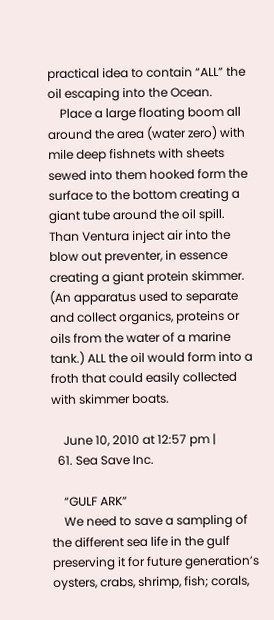practical idea to contain “ALL” the oil escaping into the Ocean.
    Place a large floating boom all around the area (water zero) with mile deep fishnets with sheets sewed into them hooked form the surface to the bottom creating a giant tube around the oil spill. Than Ventura inject air into the blow out preventer, in essence creating a giant protein skimmer. (An apparatus used to separate and collect organics, proteins or oils from the water of a marine tank.) ALL the oil would form into a froth that could easily collected with skimmer boats.

    June 10, 2010 at 12:57 pm |
  61. Sea Save Inc.

    “GULF ARK”
    We need to save a sampling of the different sea life in the gulf preserving it for future generation’s oysters, crabs, shrimp, fish; corals,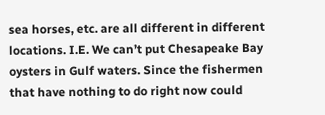sea horses, etc. are all different in different locations. I.E. We can’t put Chesapeake Bay oysters in Gulf waters. Since the fishermen that have nothing to do right now could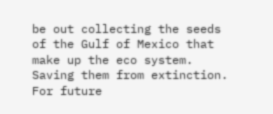be out collecting the seeds of the Gulf of Mexico that make up the eco system. Saving them from extinction. For future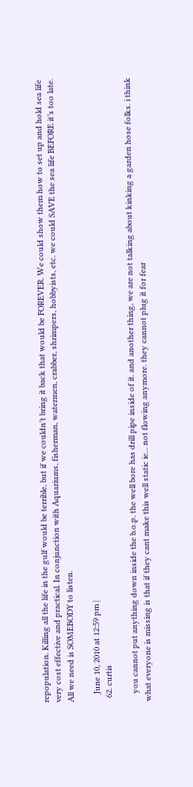repopulation. Killing all the life in the gulf would be terrible, but if we couldn’t bring it back that would be FOREVER. We could show them how to set up and hold sea life very cost effective and practical. In conjunction with Aquariums, fisherman, watermen, crabber, shrimpers, hobbyists, etc. we could SAVE the sea life BEFORE it’s too late. All we need is SOMEBODY to listen.

    June 10, 2010 at 12:59 pm |
  62. curtis

    you cannot put anything down inside the b.o.p. the well bore has drill pipe inside of it. and another thing, we are not talking about kinking a garden hose folks. i think what everyone is missing is that if they cant make this well static ie... not flowing anymore. they cannot plug it for fear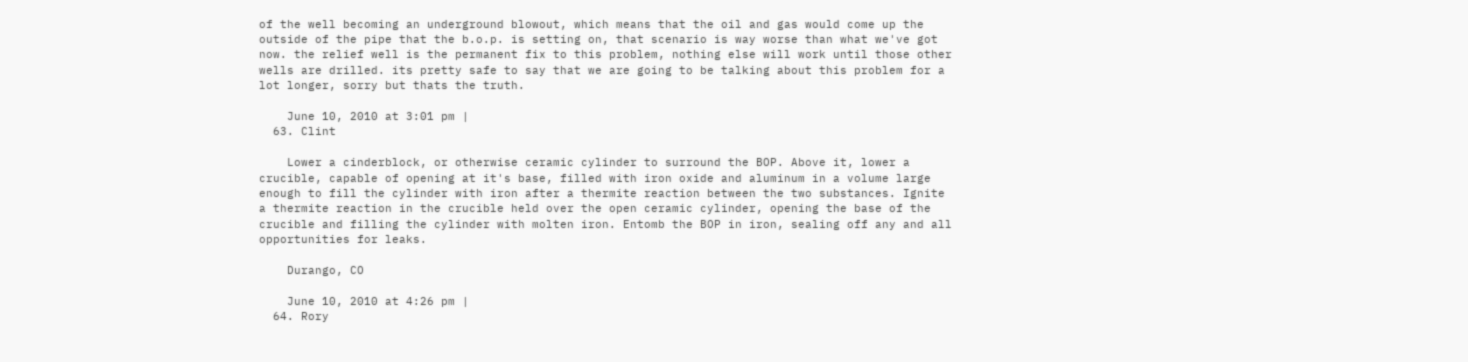of the well becoming an underground blowout, which means that the oil and gas would come up the outside of the pipe that the b.o.p. is setting on, that scenario is way worse than what we've got now. the relief well is the permanent fix to this problem, nothing else will work until those other wells are drilled. its pretty safe to say that we are going to be talking about this problem for a lot longer, sorry but thats the truth.

    June 10, 2010 at 3:01 pm |
  63. Clint

    Lower a cinderblock, or otherwise ceramic cylinder to surround the BOP. Above it, lower a crucible, capable of opening at it's base, filled with iron oxide and aluminum in a volume large enough to fill the cylinder with iron after a thermite reaction between the two substances. Ignite a thermite reaction in the crucible held over the open ceramic cylinder, opening the base of the crucible and filling the cylinder with molten iron. Entomb the BOP in iron, sealing off any and all opportunities for leaks.

    Durango, CO

    June 10, 2010 at 4:26 pm |
  64. Rory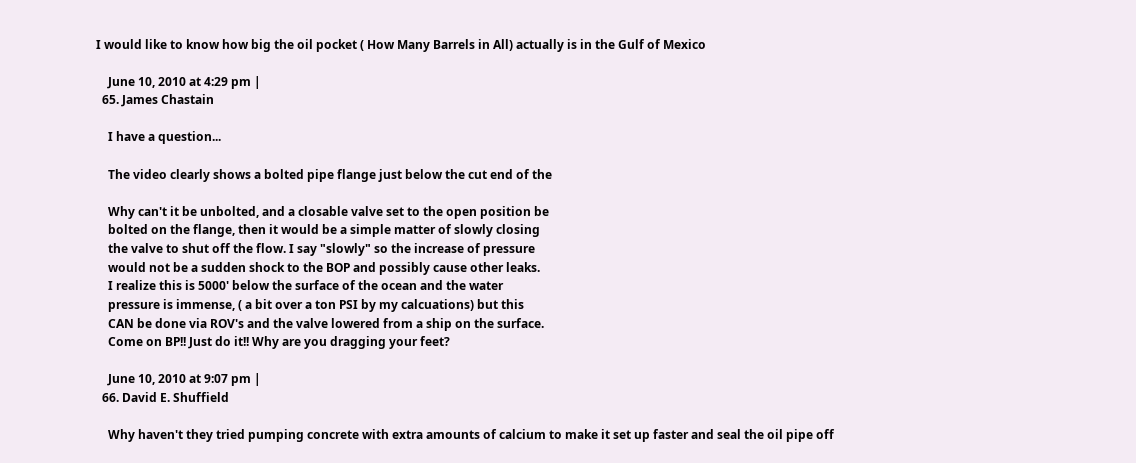I would like to know how big the oil pocket ( How Many Barrels in All) actually is in the Gulf of Mexico

    June 10, 2010 at 4:29 pm |
  65. James Chastain

    I have a question...

    The video clearly shows a bolted pipe flange just below the cut end of the

    Why can't it be unbolted, and a closable valve set to the open position be
    bolted on the flange, then it would be a simple matter of slowly closing
    the valve to shut off the flow. I say "slowly" so the increase of pressure
    would not be a sudden shock to the BOP and possibly cause other leaks.
    I realize this is 5000' below the surface of the ocean and the water
    pressure is immense, ( a bit over a ton PSI by my calcuations) but this
    CAN be done via ROV's and the valve lowered from a ship on the surface.
    Come on BP!! Just do it!! Why are you dragging your feet?

    June 10, 2010 at 9:07 pm |
  66. David E. Shuffield

    Why haven't they tried pumping concrete with extra amounts of calcium to make it set up faster and seal the oil pipe off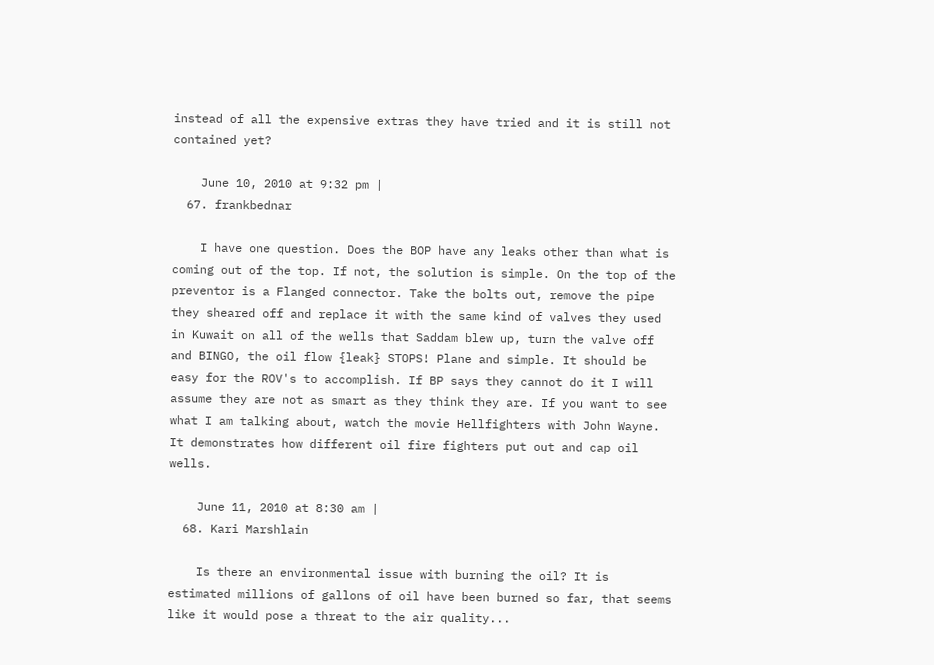instead of all the expensive extras they have tried and it is still not contained yet?

    June 10, 2010 at 9:32 pm |
  67. frankbednar

    I have one question. Does the BOP have any leaks other than what is coming out of the top. If not, the solution is simple. On the top of the preventor is a Flanged connector. Take the bolts out, remove the pipe they sheared off and replace it with the same kind of valves they used in Kuwait on all of the wells that Saddam blew up, turn the valve off and BINGO, the oil flow {leak} STOPS! Plane and simple. It should be easy for the ROV's to accomplish. If BP says they cannot do it I will assume they are not as smart as they think they are. If you want to see what I am talking about, watch the movie Hellfighters with John Wayne. It demonstrates how different oil fire fighters put out and cap oil wells.

    June 11, 2010 at 8:30 am |
  68. Kari Marshlain

    Is there an environmental issue with burning the oil? It is estimated millions of gallons of oil have been burned so far, that seems like it would pose a threat to the air quality...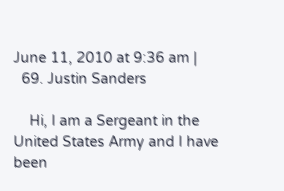June 11, 2010 at 9:36 am |
  69. Justin Sanders

    Hi, I am a Sergeant in the United States Army and I have been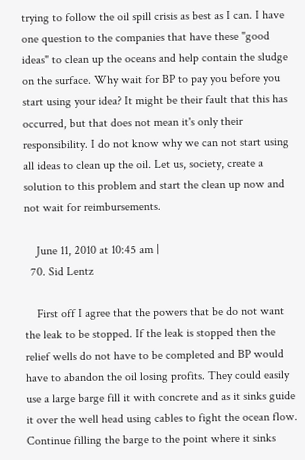trying to follow the oil spill crisis as best as I can. I have one question to the companies that have these "good ideas" to clean up the oceans and help contain the sludge on the surface. Why wait for BP to pay you before you start using your idea? It might be their fault that this has occurred, but that does not mean it's only their responsibility. I do not know why we can not start using all ideas to clean up the oil. Let us, society, create a solution to this problem and start the clean up now and not wait for reimbursements.

    June 11, 2010 at 10:45 am |
  70. Sid Lentz

    First off I agree that the powers that be do not want the leak to be stopped. If the leak is stopped then the relief wells do not have to be completed and BP would have to abandon the oil losing profits. They could easily use a large barge fill it with concrete and as it sinks guide it over the well head using cables to fight the ocean flow. Continue filling the barge to the point where it sinks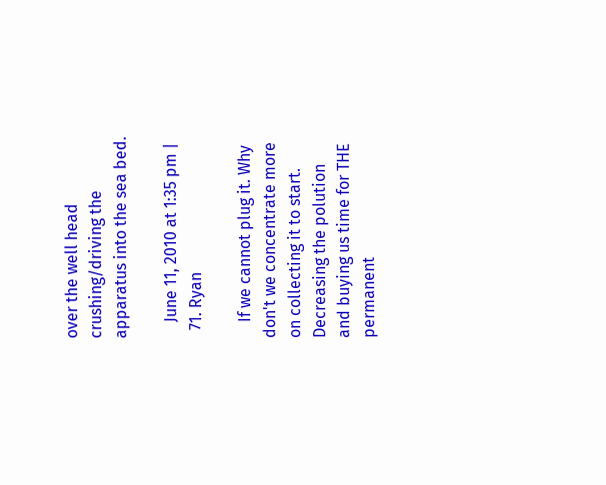over the well head crushing/driving the apparatus into the sea bed.

    June 11, 2010 at 1:35 pm |
  71. Ryan

    If we cannot plug it. Why don't we concentrate more on collecting it to start. Decreasing the polution and buying us time for THE permanent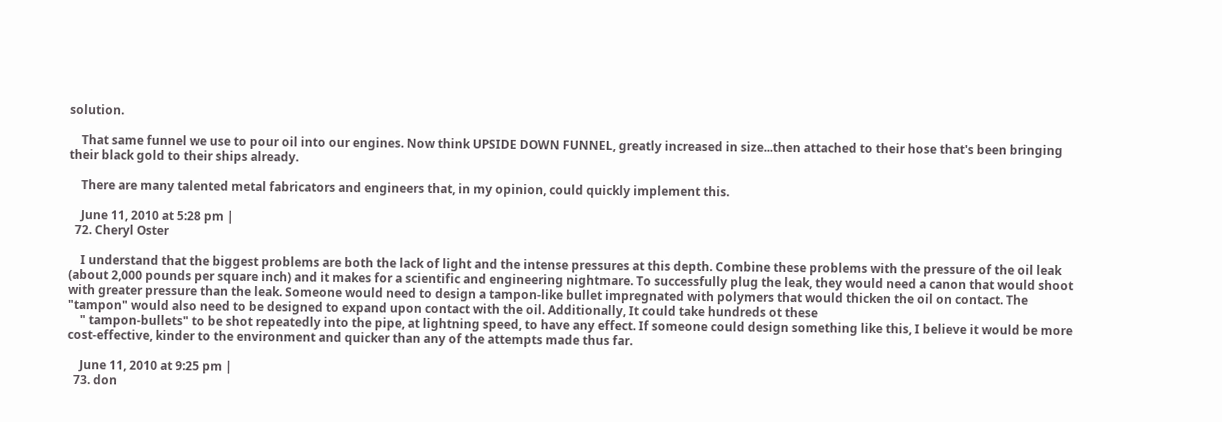solution.

    That same funnel we use to pour oil into our engines. Now think UPSIDE DOWN FUNNEL, greatly increased in size...then attached to their hose that's been bringing their black gold to their ships already.

    There are many talented metal fabricators and engineers that, in my opinion, could quickly implement this.

    June 11, 2010 at 5:28 pm |
  72. Cheryl Oster

    I understand that the biggest problems are both the lack of light and the intense pressures at this depth. Combine these problems with the pressure of the oil leak (about 2,000 pounds per square inch) and it makes for a scientific and engineering nightmare. To successfully plug the leak, they would need a canon that would shoot with greater pressure than the leak. Someone would need to design a tampon-like bullet impregnated with polymers that would thicken the oil on contact. The "tampon" would also need to be designed to expand upon contact with the oil. Additionally, It could take hundreds ot these
    " tampon-bullets" to be shot repeatedly into the pipe, at lightning speed, to have any effect. If someone could design something like this, I believe it would be more cost-effective, kinder to the environment and quicker than any of the attempts made thus far.

    June 11, 2010 at 9:25 pm |
  73. don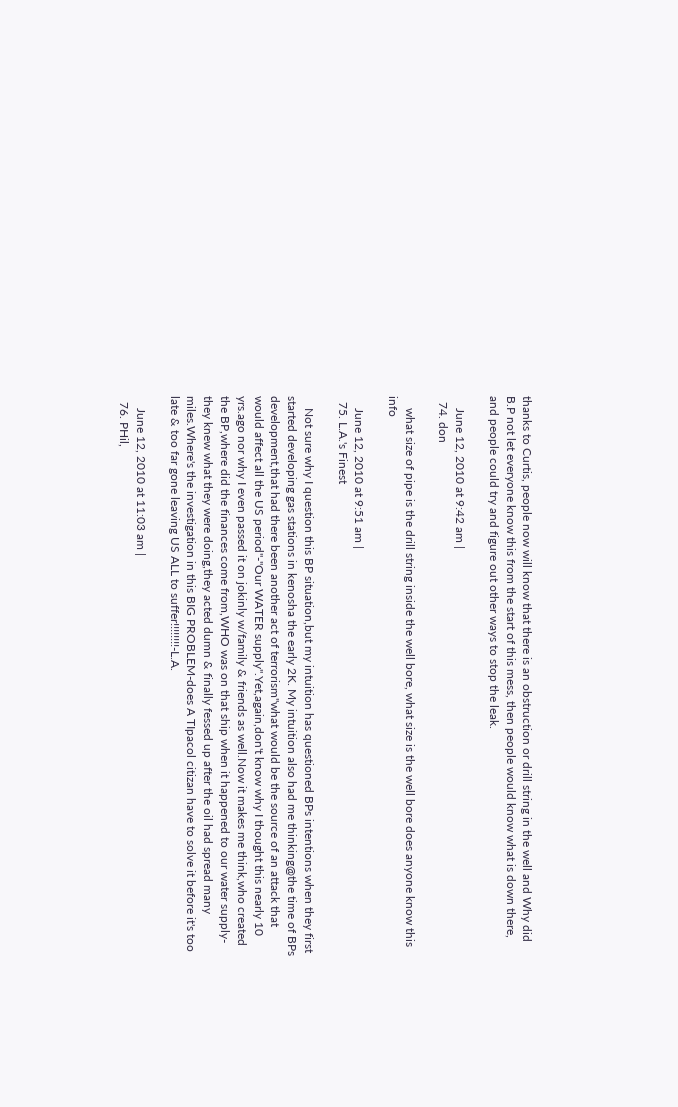thanks to Curtis, people now will know that there is an obstruction or drill string in the well and Why did B.P not let everyone know this from the start of this mess, then people would know what is down there, and people could try and figure out other ways to stop the leak.

    June 12, 2010 at 9:42 am |
  74. don

    what size of pipe is the drill string inside the well bore, what size is the well bore does anyone know this info

    June 12, 2010 at 9:51 am |
  75. L.A.'s Finest

    Not sure why I question this BP situation,but my intuition has questioned BPs intentions when they first started developing gas stations in kenosha the early 2K. My intuition also had me thinking@the time of BPs development,that had there been another act of terrorism"what would be the source of an attack that would affect all the US period"-"Our WATER supply".Yet,again,don't know why I thought this nearly 10 yrs.ago nor why I even passed it on jokinly w/family & friends as well.Now it makes me think,who created the BP,where did the finances come from,WHO was on that ship when it happened to our water supply-they knew what they were doing,they acted dumn & finally fessed up after the oil had spread many miles.Where's the investigation in this BIG PROBLEM-does A TIpacol citizan have to solve it before it's too late & too far gone leaving US ALL to suffer!!!!!!!!-L.A.

    June 12, 2010 at 11:03 am |
  76. PHil,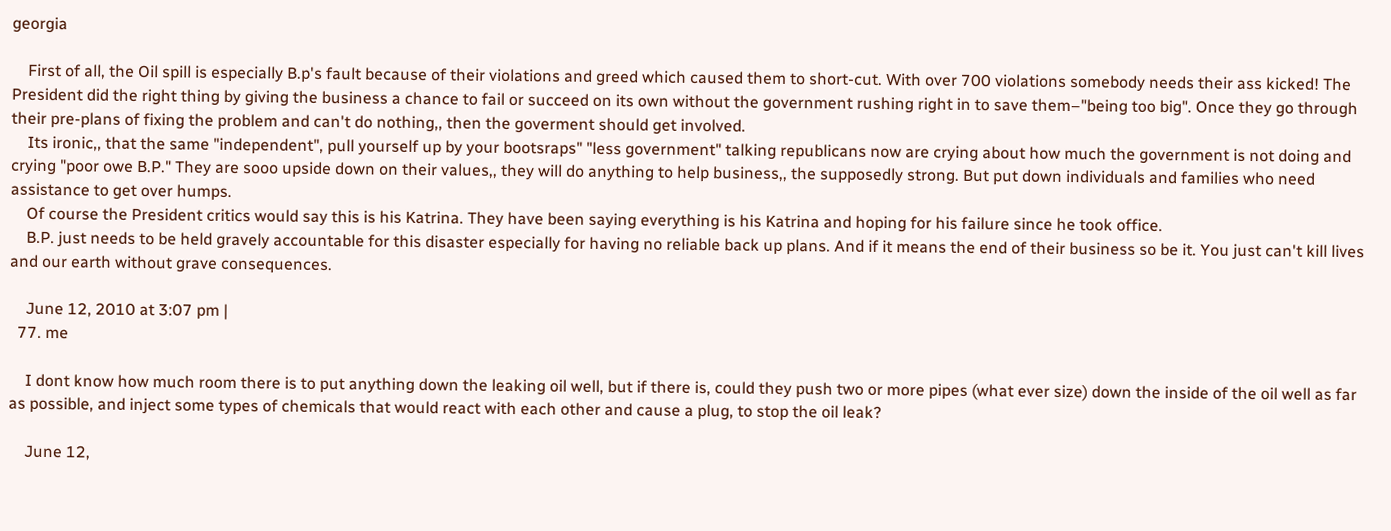georgia

    First of all, the Oil spill is especially B.p's fault because of their violations and greed which caused them to short-cut. With over 700 violations somebody needs their ass kicked! The President did the right thing by giving the business a chance to fail or succeed on its own without the government rushing right in to save them–"being too big". Once they go through their pre-plans of fixing the problem and can't do nothing,, then the goverment should get involved.
    Its ironic,, that the same "independent", pull yourself up by your bootsraps" "less government" talking republicans now are crying about how much the government is not doing and crying "poor owe B.P." They are sooo upside down on their values,, they will do anything to help business,, the supposedly strong. But put down individuals and families who need assistance to get over humps.
    Of course the President critics would say this is his Katrina. They have been saying everything is his Katrina and hoping for his failure since he took office.
    B.P. just needs to be held gravely accountable for this disaster especially for having no reliable back up plans. And if it means the end of their business so be it. You just can't kill lives and our earth without grave consequences.

    June 12, 2010 at 3:07 pm |
  77. me

    I dont know how much room there is to put anything down the leaking oil well, but if there is, could they push two or more pipes (what ever size) down the inside of the oil well as far as possible, and inject some types of chemicals that would react with each other and cause a plug, to stop the oil leak?

    June 12,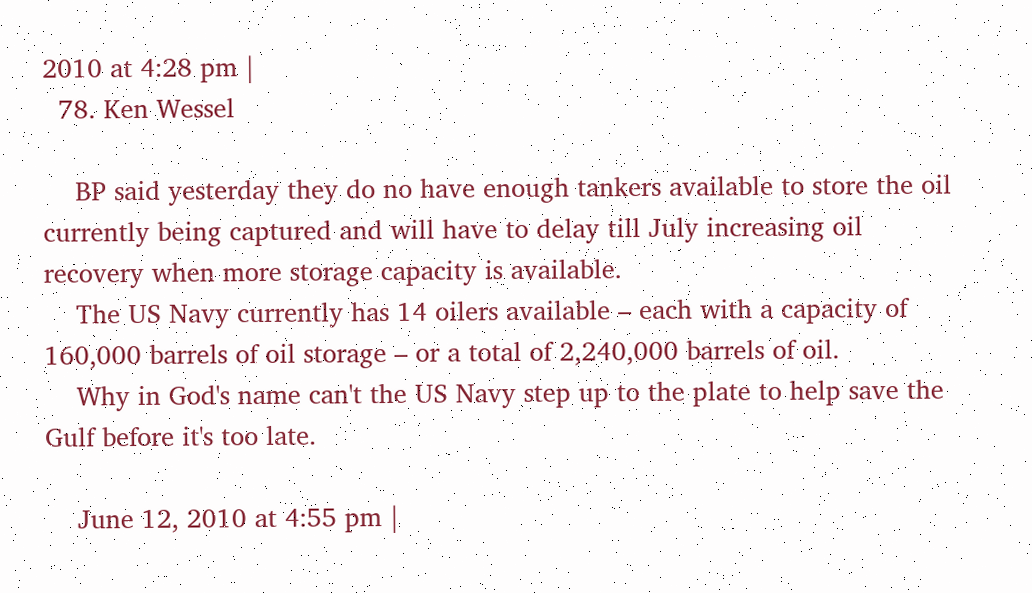2010 at 4:28 pm |
  78. Ken Wessel

    BP said yesterday they do no have enough tankers available to store the oil currently being captured and will have to delay till July increasing oil recovery when more storage capacity is available.
    The US Navy currently has 14 oilers available – each with a capacity of 160,000 barrels of oil storage – or a total of 2,240,000 barrels of oil.
    Why in God's name can't the US Navy step up to the plate to help save the Gulf before it's too late.

    June 12, 2010 at 4:55 pm |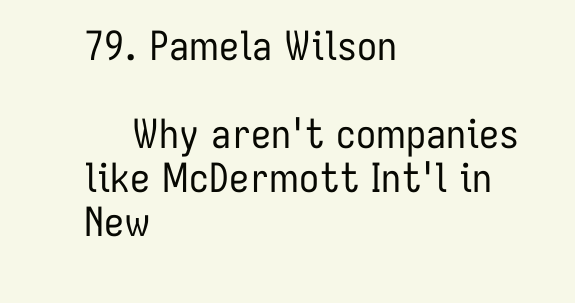79. Pamela Wilson

    Why aren't companies like McDermott Int'l in New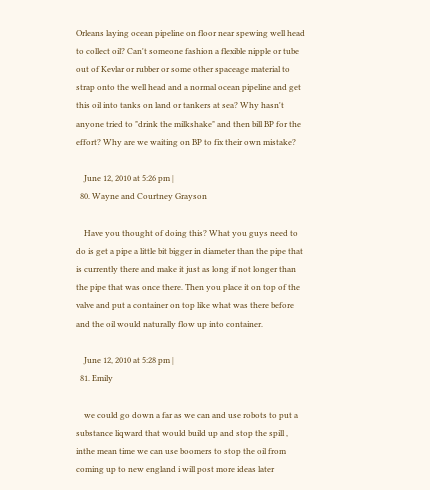Orleans laying ocean pipeline on floor near spewing well head to collect oil? Can't someone fashion a flexible nipple or tube out of Kevlar or rubber or some other spaceage material to strap onto the well head and a normal ocean pipeline and get this oil into tanks on land or tankers at sea? Why hasn't anyone tried to "drink the milkshake" and then bill BP for the effort? Why are we waiting on BP to fix their own mistake?

    June 12, 2010 at 5:26 pm |
  80. Wayne and Courtney Grayson

    Have you thought of doing this? What you guys need to do is get a pipe a little bit bigger in diameter than the pipe that is currently there and make it just as long if not longer than the pipe that was once there. Then you place it on top of the valve and put a container on top like what was there before and the oil would naturally flow up into container.

    June 12, 2010 at 5:28 pm |
  81. Emily

    we could go down a far as we can and use robots to put a substance liqward that would build up and stop the spill , inthe mean time we can use boomers to stop the oil from coming up to new england i will post more ideas later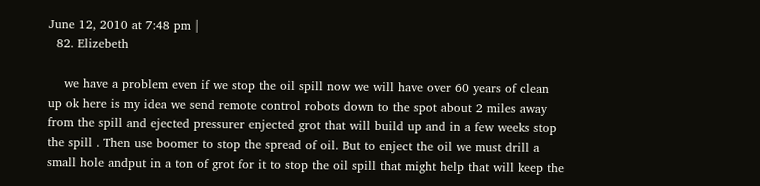June 12, 2010 at 7:48 pm |
  82. Elizebeth

    we have a problem even if we stop the oil spill now we will have over 60 years of clean up ok here is my idea we send remote control robots down to the spot about 2 miles away from the spill and ejected pressurer enjected grot that will build up and in a few weeks stop the spill . Then use boomer to stop the spread of oil. But to enject the oil we must drill a small hole andput in a ton of grot for it to stop the oil spill that might help that will keep the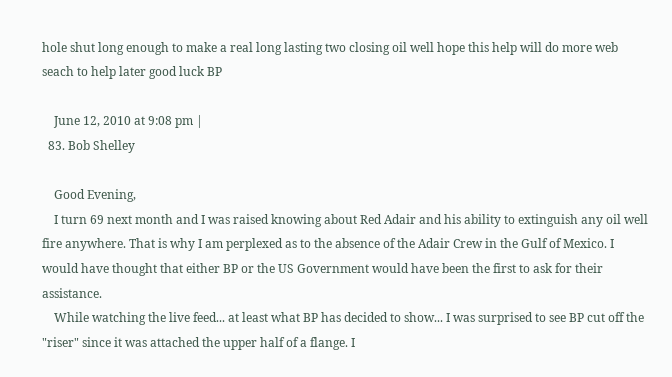hole shut long enough to make a real long lasting two closing oil well hope this help will do more web seach to help later good luck BP

    June 12, 2010 at 9:08 pm |
  83. Bob Shelley

    Good Evening,
    I turn 69 next month and I was raised knowing about Red Adair and his ability to extinguish any oil well fire anywhere. That is why I am perplexed as to the absence of the Adair Crew in the Gulf of Mexico. I would have thought that either BP or the US Government would have been the first to ask for their assistance.
    While watching the live feed... at least what BP has decided to show... I was surprised to see BP cut off the "riser" since it was attached the upper half of a flange. I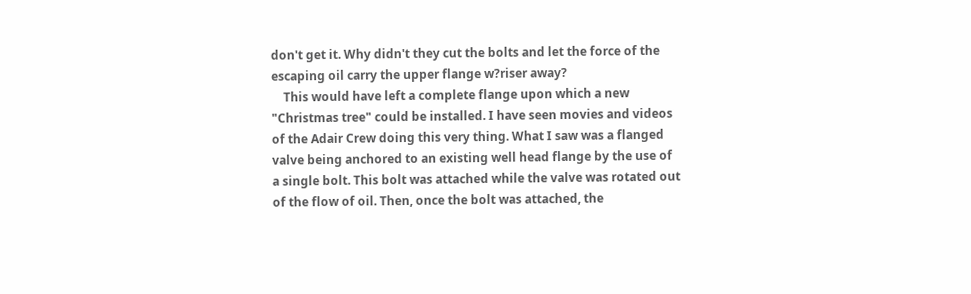don't get it. Why didn't they cut the bolts and let the force of the escaping oil carry the upper flange w?riser away?
    This would have left a complete flange upon which a new "Christmas tree" could be installed. I have seen movies and videos of the Adair Crew doing this very thing. What I saw was a flanged valve being anchored to an existing well head flange by the use of a single bolt. This bolt was attached while the valve was rotated out of the flow of oil. Then, once the bolt was attached, the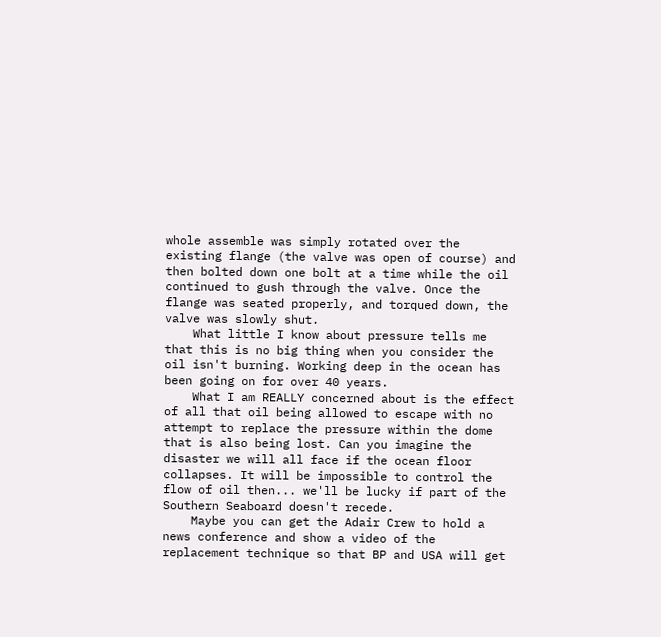whole assemble was simply rotated over the existing flange (the valve was open of course) and then bolted down one bolt at a time while the oil continued to gush through the valve. Once the flange was seated properly, and torqued down, the valve was slowly shut.
    What little I know about pressure tells me that this is no big thing when you consider the oil isn't burning. Working deep in the ocean has been going on for over 40 years.
    What I am REALLY concerned about is the effect of all that oil being allowed to escape with no attempt to replace the pressure within the dome that is also being lost. Can you imagine the disaster we will all face if the ocean floor collapses. It will be impossible to control the flow of oil then... we'll be lucky if part of the Southern Seaboard doesn't recede.
    Maybe you can get the Adair Crew to hold a news conference and show a video of the replacement technique so that BP and USA will get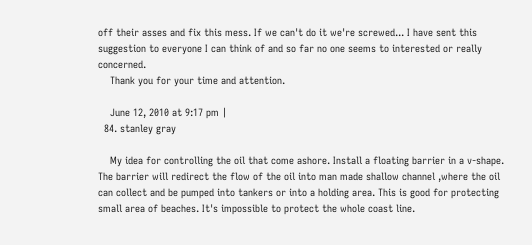off their asses and fix this mess. If we can't do it we're screwed... I have sent this suggestion to everyone I can think of and so far no one seems to interested or really concerned.
    Thank you for your time and attention.

    June 12, 2010 at 9:17 pm |
  84. stanley gray

    My idea for controlling the oil that come ashore. Install a floating barrier in a v-shape. The barrier will redirect the flow of the oil into man made shallow channel ,where the oil can collect and be pumped into tankers or into a holding area. This is good for protecting small area of beaches. It's impossible to protect the whole coast line.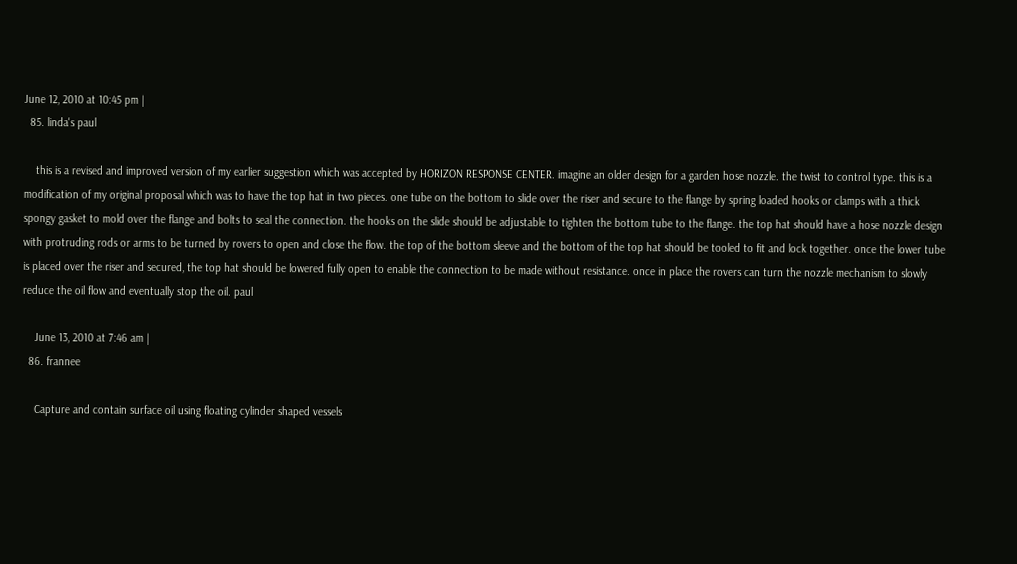June 12, 2010 at 10:45 pm |
  85. linda's paul

    this is a revised and improved version of my earlier suggestion which was accepted by HORIZON RESPONSE CENTER. imagine an older design for a garden hose nozzle. the twist to control type. this is a modification of my original proposal which was to have the top hat in two pieces. one tube on the bottom to slide over the riser and secure to the flange by spring loaded hooks or clamps with a thick spongy gasket to mold over the flange and bolts to seal the connection. the hooks on the slide should be adjustable to tighten the bottom tube to the flange. the top hat should have a hose nozzle design with protruding rods or arms to be turned by rovers to open and close the flow. the top of the bottom sleeve and the bottom of the top hat should be tooled to fit and lock together. once the lower tube is placed over the riser and secured, the top hat should be lowered fully open to enable the connection to be made without resistance. once in place the rovers can turn the nozzle mechanism to slowly reduce the oil flow and eventually stop the oil. paul

    June 13, 2010 at 7:46 am |
  86. frannee

    Capture and contain surface oil using floating cylinder shaped vessels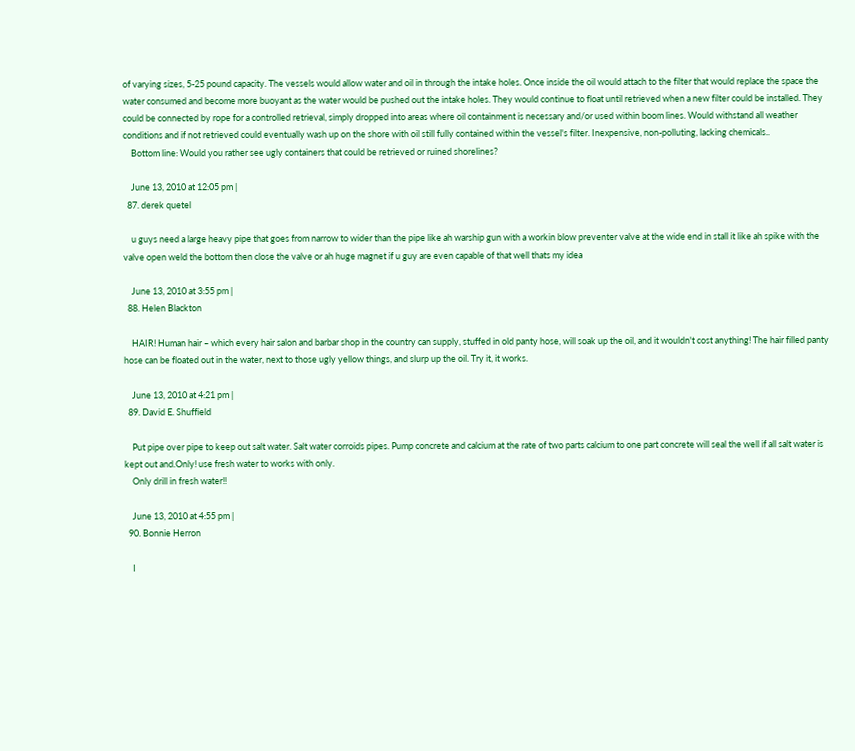of varying sizes, 5-25 pound capacity. The vessels would allow water and oil in through the intake holes. Once inside the oil would attach to the filter that would replace the space the water consumed and become more buoyant as the water would be pushed out the intake holes. They would continue to float until retrieved when a new filter could be installed. They could be connected by rope for a controlled retrieval, simply dropped into areas where oil containment is necessary and/or used within boom lines. Would withstand all weather conditions and if not retrieved could eventually wash up on the shore with oil still fully contained within the vessel's filter. Inexpensive, non-polluting, lacking chemicals..
    Bottom line: Would you rather see ugly containers that could be retrieved or ruined shorelines?

    June 13, 2010 at 12:05 pm |
  87. derek quetel

    u guys need a large heavy pipe that goes from narrow to wider than the pipe like ah warship gun with a workin blow preventer valve at the wide end in stall it like ah spike with the valve open weld the bottom then close the valve or ah huge magnet if u guy are even capable of that well thats my idea

    June 13, 2010 at 3:55 pm |
  88. Helen Blackton

    HAIR! Human hair – which every hair salon and barbar shop in the country can supply, stuffed in old panty hose, will soak up the oil, and it wouldn't cost anything! The hair filled panty hose can be floated out in the water, next to those ugly yellow things, and slurp up the oil. Try it, it works.

    June 13, 2010 at 4:21 pm |
  89. David E. Shuffield

    Put pipe over pipe to keep out salt water. Salt water corroids pipes. Pump concrete and calcium at the rate of two parts calcium to one part concrete will seal the well if all salt water is kept out and.Only! use fresh water to works with only.
    Only drill in fresh water!!

    June 13, 2010 at 4:55 pm |
  90. Bonnie Herron

    I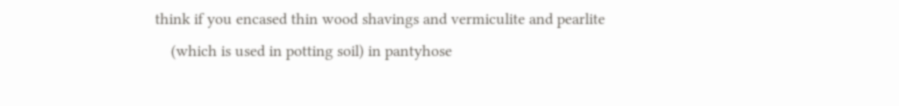think if you encased thin wood shavings and vermiculite and pearlite
    (which is used in potting soil) in pantyhose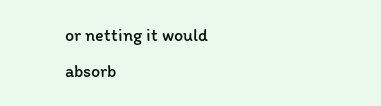or netting it would absorb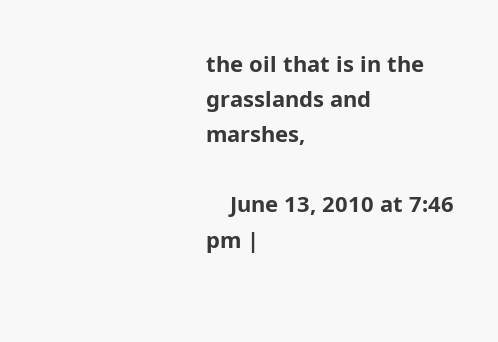the oil that is in the grasslands and marshes,

    June 13, 2010 at 7:46 pm |